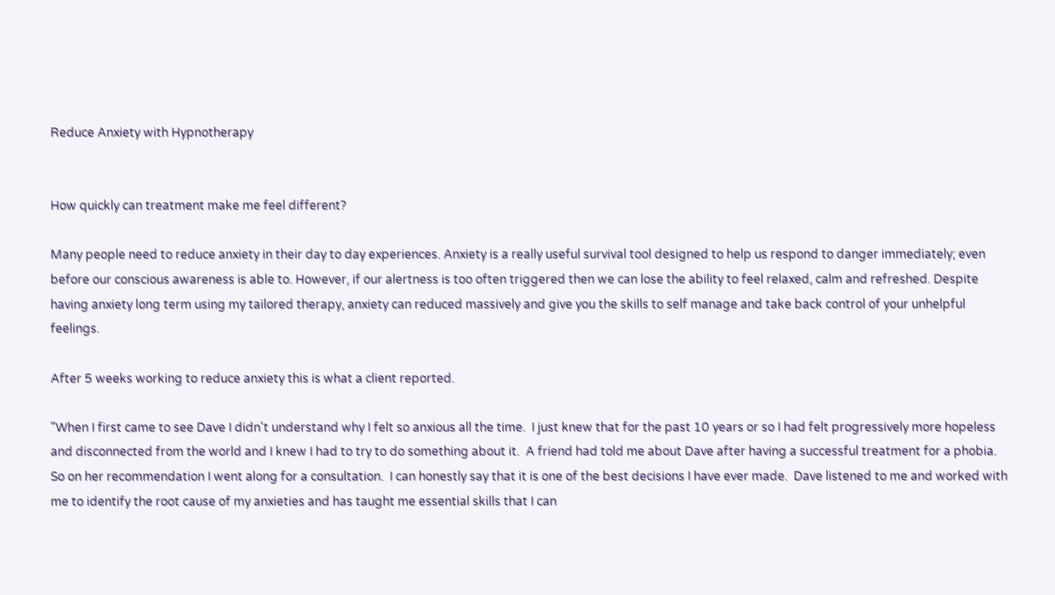Reduce Anxiety with Hypnotherapy


How quickly can treatment make me feel different?

Many people need to reduce anxiety in their day to day experiences. Anxiety is a really useful survival tool designed to help us respond to danger immediately; even before our conscious awareness is able to. However, if our alertness is too often triggered then we can lose the ability to feel relaxed, calm and refreshed. Despite having anxiety long term using my tailored therapy, anxiety can reduced massively and give you the skills to self manage and take back control of your unhelpful feelings.

After 5 weeks working to reduce anxiety this is what a client reported.

"When I first came to see Dave I didn't understand why I felt so anxious all the time.  I just knew that for the past 10 years or so I had felt progressively more hopeless and disconnected from the world and I knew I had to try to do something about it.  A friend had told me about Dave after having a successful treatment for a phobia.  So on her recommendation I went along for a consultation.  I can honestly say that it is one of the best decisions I have ever made.  Dave listened to me and worked with me to identify the root cause of my anxieties and has taught me essential skills that I can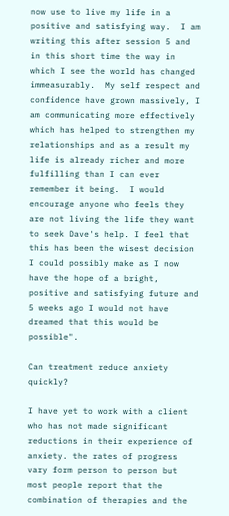now use to live my life in a positive and satisfying way.  I am writing this after session 5 and in this short time the way in which I see the world has changed immeasurably.  My self respect and confidence have grown massively, I am communicating more effectively which has helped to strengthen my relationships and as a result my life is already richer and more fulfilling than I can ever remember it being.  I would encourage anyone who feels they are not living the life they want to seek Dave's help. I feel that this has been the wisest decision I could possibly make as I now have the hope of a bright, positive and satisfying future and 5 weeks ago I would not have dreamed that this would be possible".

Can treatment reduce anxiety quickly?

I have yet to work with a client who has not made significant reductions in their experience of anxiety. the rates of progress vary form person to person but most people report that the combination of therapies and the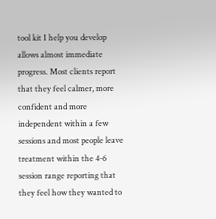tool kit I help you develop allows almost immediate progress. Most clients report that they feel calmer, more confident and more independent within a few sessions and most people leave treatment within the 4-6 session range reporting that they feel how they wanted to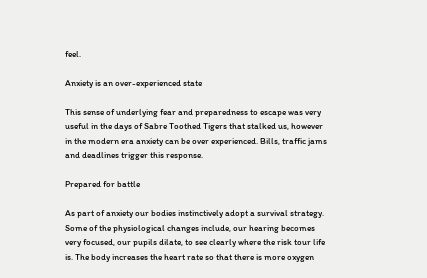feel.

Anxiety is an over-experienced state

This sense of underlying fear and preparedness to escape was very useful in the days of Sabre Toothed Tigers that stalked us, however in the modern era anxiety can be over experienced. Bills, traffic jams and deadlines trigger this response.

Prepared for battle

As part of anxiety our bodies instinctively adopt a survival strategy. Some of the physiological changes include, our hearing becomes very focused, our pupils dilate, to see clearly where the risk tour life is. The body increases the heart rate so that there is more oxygen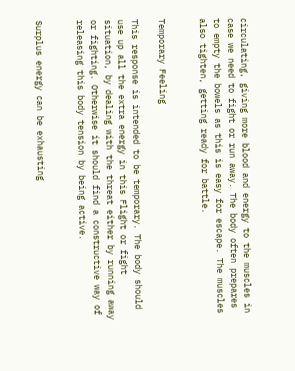circulating, giving more blood and energy to the muscles in case we need to fight or run away. The body often prepares to empty the bowels as this is easy for escape. The muscles also tighten, getting ready for battle.


Temporary Feeling

This response is intended to be temporary. The body should use up all the extra energy in this Flight or fight situation, by dealing with the threat either by running away or fighting. Otherwise it should find a constructive way of releasing this body tension by being active.


Surplus energy can be exhausting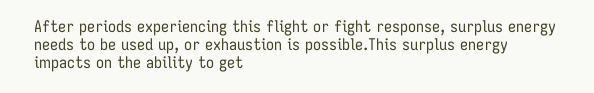After periods experiencing this flight or fight response, surplus energy needs to be used up, or exhaustion is possible.This surplus energy impacts on the ability to get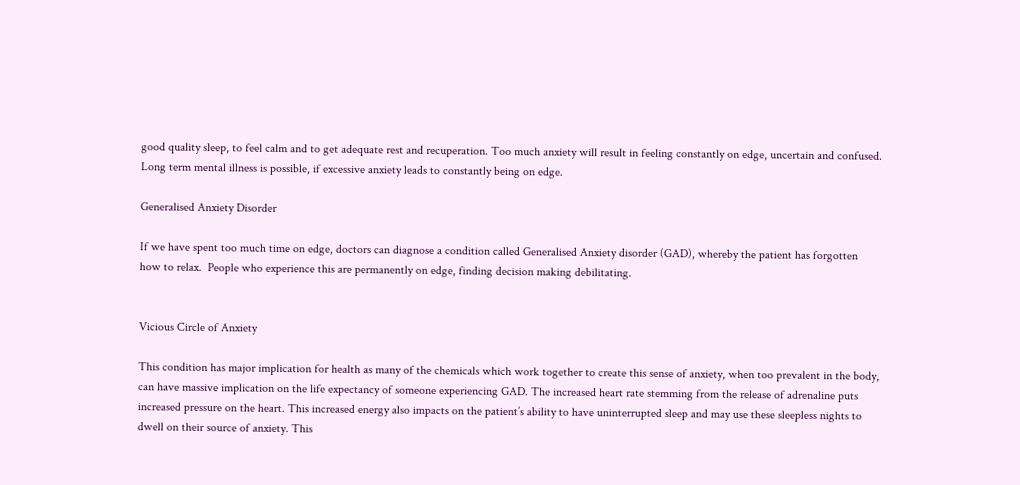good quality sleep, to feel calm and to get adequate rest and recuperation. Too much anxiety will result in feeling constantly on edge, uncertain and confused. Long term mental illness is possible, if excessive anxiety leads to constantly being on edge.

Generalised Anxiety Disorder

If we have spent too much time on edge, doctors can diagnose a condition called Generalised Anxiety disorder (GAD), whereby the patient has forgotten how to relax.  People who experience this are permanently on edge, finding decision making debilitating.


Vicious Circle of Anxiety

This condition has major implication for health as many of the chemicals which work together to create this sense of anxiety, when too prevalent in the body, can have massive implication on the life expectancy of someone experiencing GAD. The increased heart rate stemming from the release of adrenaline puts increased pressure on the heart. This increased energy also impacts on the patient’s ability to have uninterrupted sleep and may use these sleepless nights to dwell on their source of anxiety. This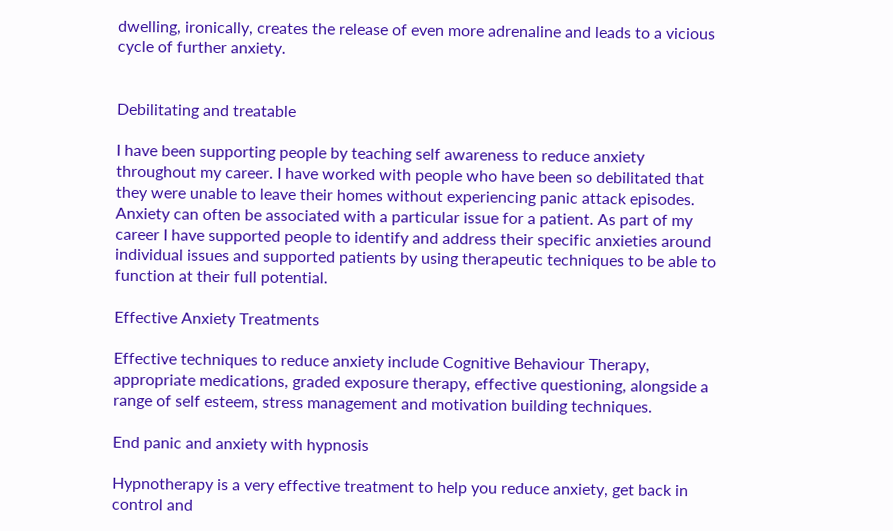dwelling, ironically, creates the release of even more adrenaline and leads to a vicious cycle of further anxiety.


Debilitating and treatable

I have been supporting people by teaching self awareness to reduce anxiety throughout my career. I have worked with people who have been so debilitated that they were unable to leave their homes without experiencing panic attack episodes.
Anxiety can often be associated with a particular issue for a patient. As part of my career I have supported people to identify and address their specific anxieties around individual issues and supported patients by using therapeutic techniques to be able to function at their full potential.

Effective Anxiety Treatments

Effective techniques to reduce anxiety include Cognitive Behaviour Therapy, appropriate medications, graded exposure therapy, effective questioning, alongside a range of self esteem, stress management and motivation building techniques.

End panic and anxiety with hypnosis

Hypnotherapy is a very effective treatment to help you reduce anxiety, get back in control and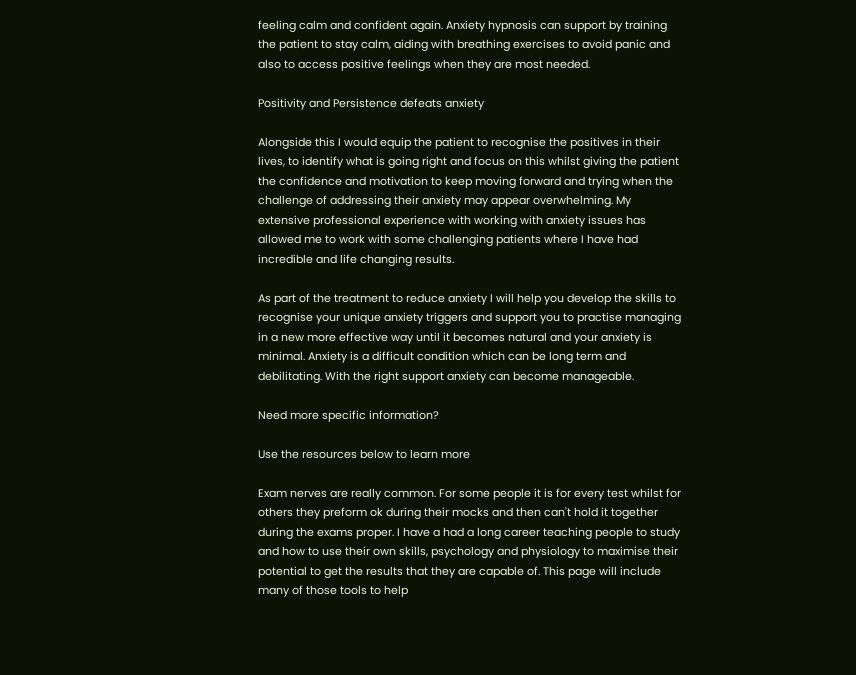feeling calm and confident again. Anxiety hypnosis can support by training the patient to stay calm, aiding with breathing exercises to avoid panic and also to access positive feelings when they are most needed.

Positivity and Persistence defeats anxiety

Alongside this I would equip the patient to recognise the positives in their lives, to identify what is going right and focus on this whilst giving the patient the confidence and motivation to keep moving forward and trying when the challenge of addressing their anxiety may appear overwhelming. My extensive professional experience with working with anxiety issues has allowed me to work with some challenging patients where I have had incredible and life changing results.

As part of the treatment to reduce anxiety I will help you develop the skills to recognise your unique anxiety triggers and support you to practise managing in a new more effective way until it becomes natural and your anxiety is minimal. Anxiety is a difficult condition which can be long term and debilitating. With the right support anxiety can become manageable.

Need more specific information?

Use the resources below to learn more

Exam nerves are really common. For some people it is for every test whilst for others they preform ok during their mocks and then can't hold it together during the exams proper. I have a had a long career teaching people to study and how to use their own skills, psychology and physiology to maximise their potential to get the results that they are capable of. This page will include many of those tools to help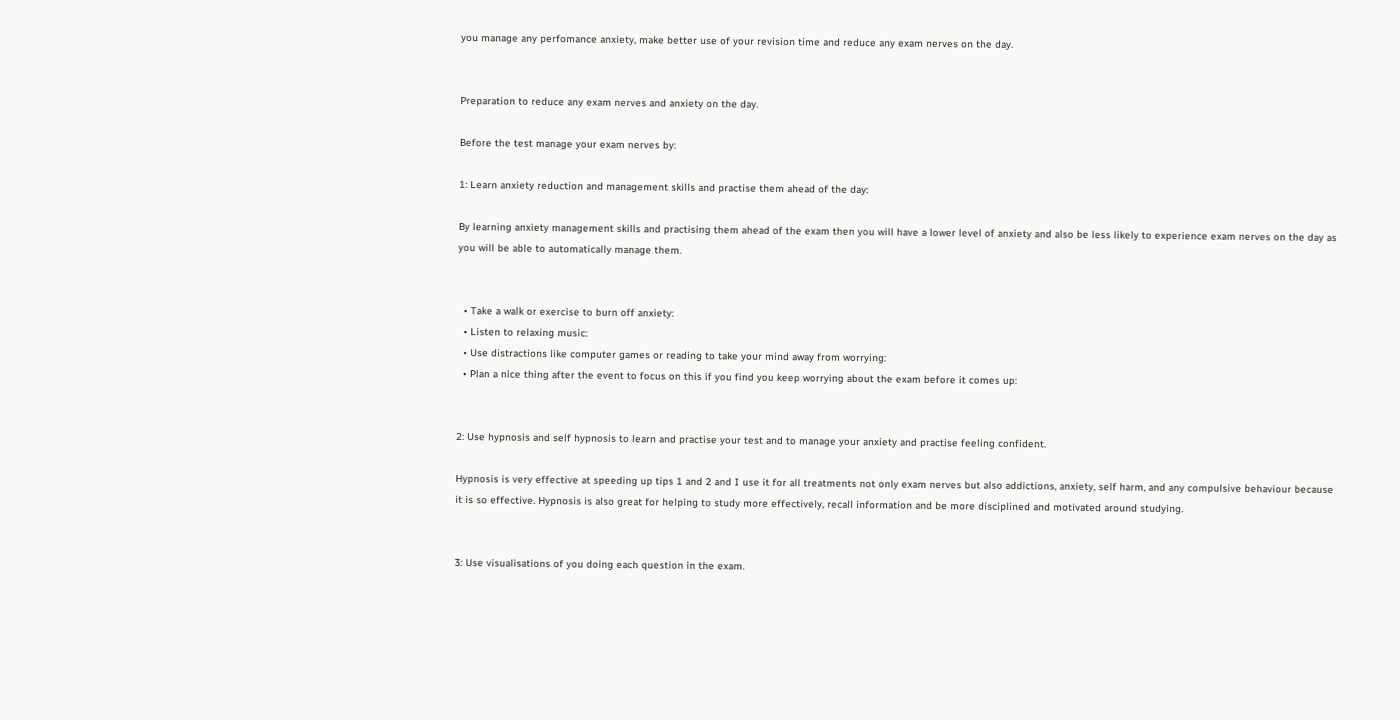you manage any perfomance anxiety, make better use of your revision time and reduce any exam nerves on the day.


Preparation to reduce any exam nerves and anxiety on the day.

Before the test manage your exam nerves by:

1: Learn anxiety reduction and management skills and practise them ahead of the day:

By learning anxiety management skills and practising them ahead of the exam then you will have a lower level of anxiety and also be less likely to experience exam nerves on the day as you will be able to automatically manage them.


  • Take a walk or exercise to burn off anxiety:
  • Listen to relaxing music:
  • Use distractions like computer games or reading to take your mind away from worrying:
  • Plan a nice thing after the event to focus on this if you find you keep worrying about the exam before it comes up:


2: Use hypnosis and self hypnosis to learn and practise your test and to manage your anxiety and practise feeling confident.

Hypnosis is very effective at speeding up tips 1 and 2 and I use it for all treatments not only exam nerves but also addictions, anxiety, self harm, and any compulsive behaviour because it is so effective. Hypnosis is also great for helping to study more effectively, recall information and be more disciplined and motivated around studying.


3: Use visualisations of you doing each question in the exam.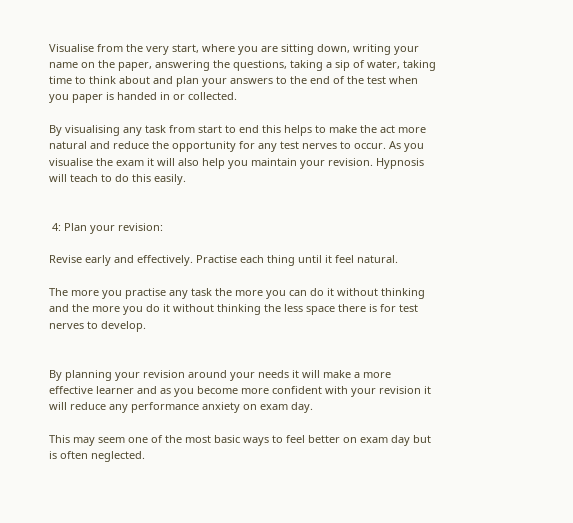Visualise from the very start, where you are sitting down, writing your name on the paper, answering the questions, taking a sip of water, taking time to think about and plan your answers to the end of the test when you paper is handed in or collected.

By visualising any task from start to end this helps to make the act more natural and reduce the opportunity for any test nerves to occur. As you visualise the exam it will also help you maintain your revision. Hypnosis will teach to do this easily.


 4: Plan your revision:

Revise early and effectively. Practise each thing until it feel natural.

The more you practise any task the more you can do it without thinking and the more you do it without thinking the less space there is for test nerves to develop.


By planning your revision around your needs it will make a more effective learner and as you become more confident with your revision it will reduce any performance anxiety on exam day.

This may seem one of the most basic ways to feel better on exam day but is often neglected.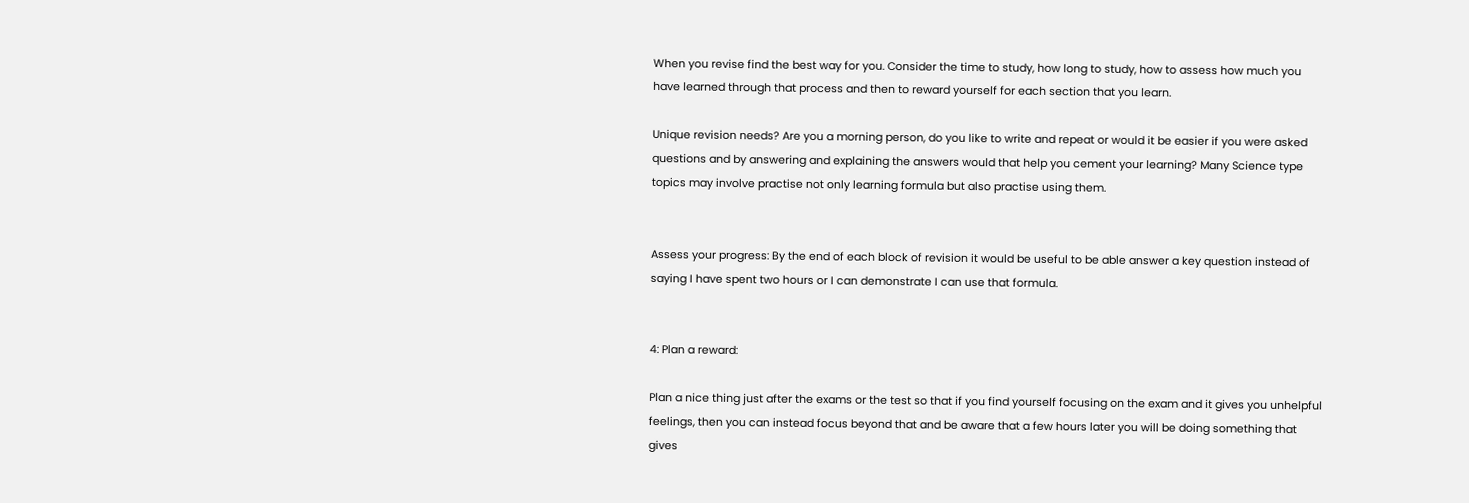When you revise find the best way for you. Consider the time to study, how long to study, how to assess how much you have learned through that process and then to reward yourself for each section that you learn.

Unique revision needs? Are you a morning person, do you like to write and repeat or would it be easier if you were asked questions and by answering and explaining the answers would that help you cement your learning? Many Science type topics may involve practise not only learning formula but also practise using them.


Assess your progress: By the end of each block of revision it would be useful to be able answer a key question instead of saying I have spent two hours or I can demonstrate I can use that formula.


4: Plan a reward:

Plan a nice thing just after the exams or the test so that if you find yourself focusing on the exam and it gives you unhelpful feelings, then you can instead focus beyond that and be aware that a few hours later you will be doing something that gives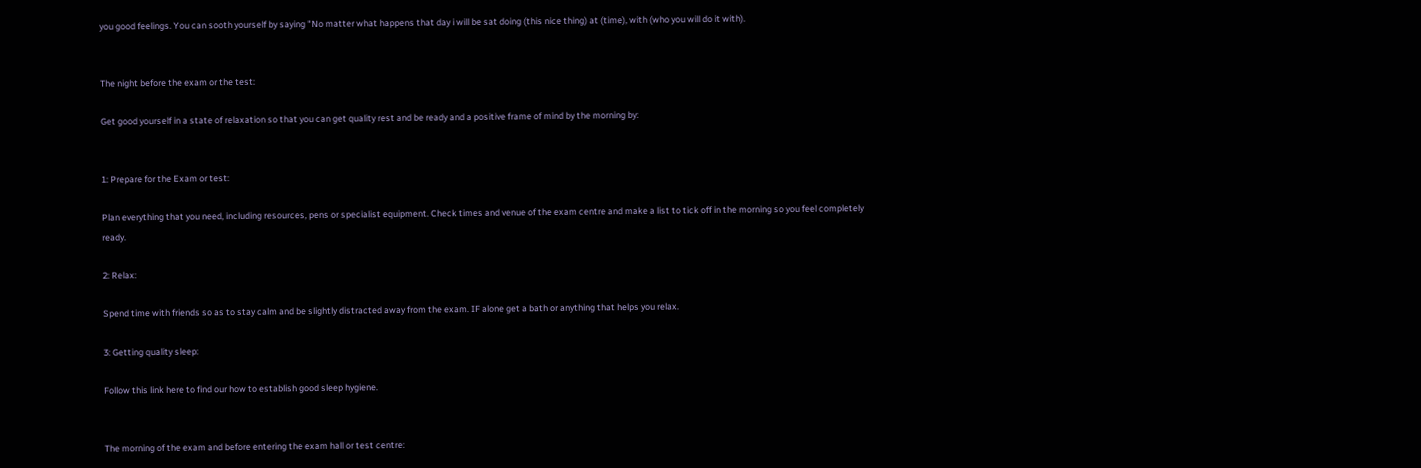you good feelings. You can sooth yourself by saying "No matter what happens that day i will be sat doing (this nice thing) at (time), with (who you will do it with).


The night before the exam or the test:

Get good yourself in a state of relaxation so that you can get quality rest and be ready and a positive frame of mind by the morning by:


1: Prepare for the Exam or test:

Plan everything that you need, including resources, pens or specialist equipment. Check times and venue of the exam centre and make a list to tick off in the morning so you feel completely ready.

2: Relax:

Spend time with friends so as to stay calm and be slightly distracted away from the exam. IF alone get a bath or anything that helps you relax.

3: Getting quality sleep:

Follow this link here to find our how to establish good sleep hygiene.


The morning of the exam and before entering the exam hall or test centre: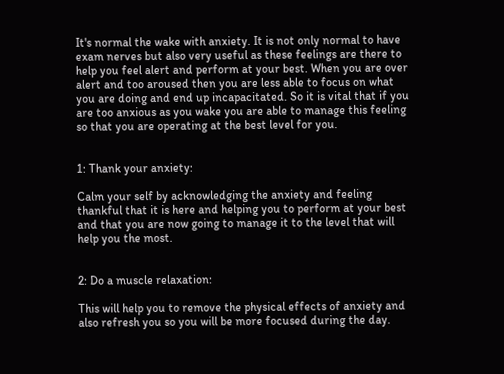It's normal the wake with anxiety. It is not only normal to have exam nerves but also very useful as these feelings are there to help you feel alert and perform at your best. When you are over alert and too aroused then you are less able to focus on what you are doing and end up incapacitated. So it is vital that if you are too anxious as you wake you are able to manage this feeling so that you are operating at the best level for you.


1: Thank your anxiety:

Calm your self by acknowledging the anxiety and feeling thankful that it is here and helping you to perform at your best and that you are now going to manage it to the level that will help you the most.


2: Do a muscle relaxation:

This will help you to remove the physical effects of anxiety and also refresh you so you will be more focused during the day.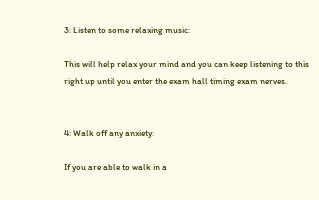3: Listen to some relaxing music:

This will help relax your mind and you can keep listening to this right up until you enter the exam hall timing exam nerves.


4: Walk off any anxiety:

If you are able to walk in a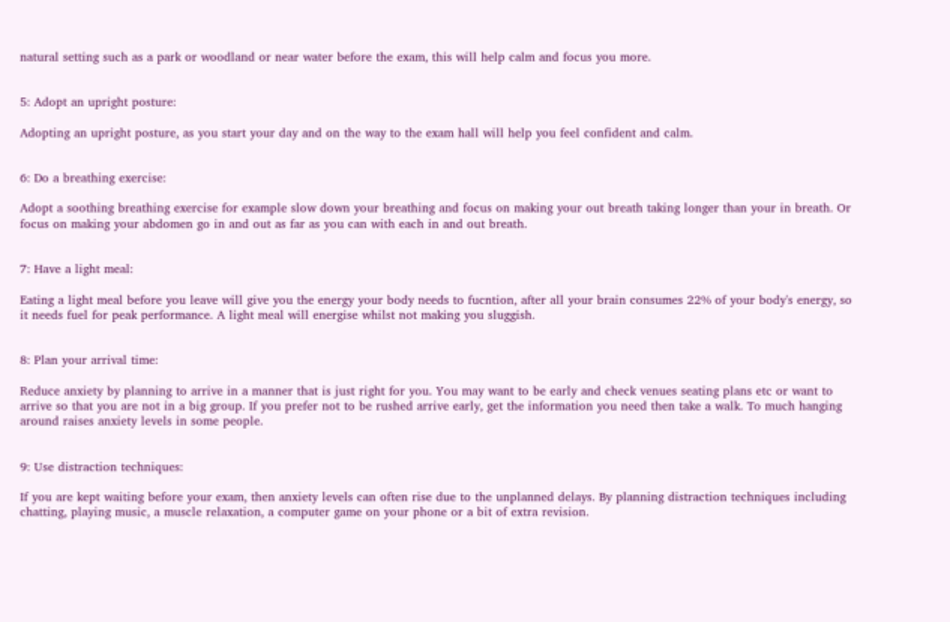natural setting such as a park or woodland or near water before the exam, this will help calm and focus you more.


5: Adopt an upright posture:

Adopting an upright posture, as you start your day and on the way to the exam hall will help you feel confident and calm.


6: Do a breathing exercise:

Adopt a soothing breathing exercise for example slow down your breathing and focus on making your out breath taking longer than your in breath. Or focus on making your abdomen go in and out as far as you can with each in and out breath.


7: Have a light meal:

Eating a light meal before you leave will give you the energy your body needs to fucntion, after all your brain consumes 22% of your body's energy, so it needs fuel for peak performance. A light meal will energise whilst not making you sluggish.


8: Plan your arrival time:

Reduce anxiety by planning to arrive in a manner that is just right for you. You may want to be early and check venues seating plans etc or want to arrive so that you are not in a big group. If you prefer not to be rushed arrive early, get the information you need then take a walk. To much hanging around raises anxiety levels in some people.


9: Use distraction techniques:

If you are kept waiting before your exam, then anxiety levels can often rise due to the unplanned delays. By planning distraction techniques including chatting, playing music, a muscle relaxation, a computer game on your phone or a bit of extra revision.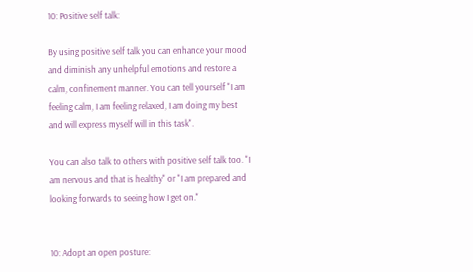10: Positive self talk:

By using positive self talk you can enhance your mood and diminish any unhelpful emotions and restore a calm, confinement manner. You can tell yourself "I am feeling calm, I am feeling relaxed, I am doing my best and will express myself will in this task".

You can also talk to others with positive self talk too. "I am nervous and that is healthy" or "I am prepared and looking forwards to seeing how I get on."


10: Adopt an open posture: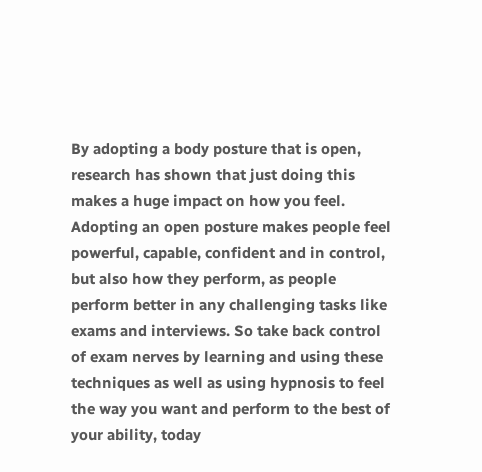By adopting a body posture that is open, research has shown that just doing this makes a huge impact on how you feel. Adopting an open posture makes people feel powerful, capable, confident and in control, but also how they perform, as people perform better in any challenging tasks like exams and interviews. So take back control of exam nerves by learning and using these techniques as well as using hypnosis to feel the way you want and perform to the best of your ability, today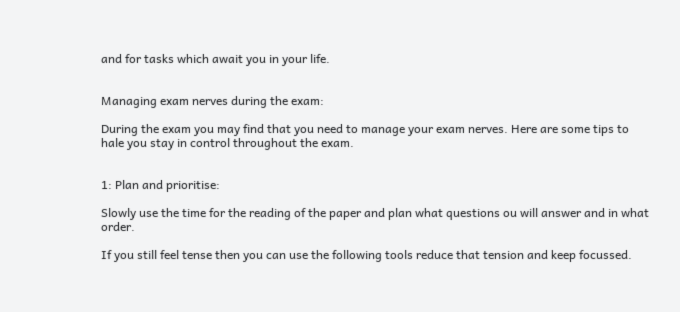and for tasks which await you in your life.


Managing exam nerves during the exam:

During the exam you may find that you need to manage your exam nerves. Here are some tips to hale you stay in control throughout the exam.


1: Plan and prioritise:

Slowly use the time for the reading of the paper and plan what questions ou will answer and in what order.

If you still feel tense then you can use the following tools reduce that tension and keep focussed.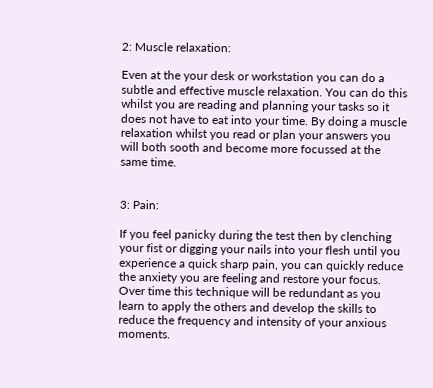2: Muscle relaxation:

Even at the your desk or workstation you can do a subtle and effective muscle relaxation. You can do this whilst you are reading and planning your tasks so it does not have to eat into your time. By doing a muscle relaxation whilst you read or plan your answers you will both sooth and become more focussed at the same time.


3: Pain:

If you feel panicky during the test then by clenching your fist or digging your nails into your flesh until you experience a quick sharp pain, you can quickly reduce the anxiety you are feeling and restore your focus. Over time this technique will be redundant as you learn to apply the others and develop the skills to reduce the frequency and intensity of your anxious moments.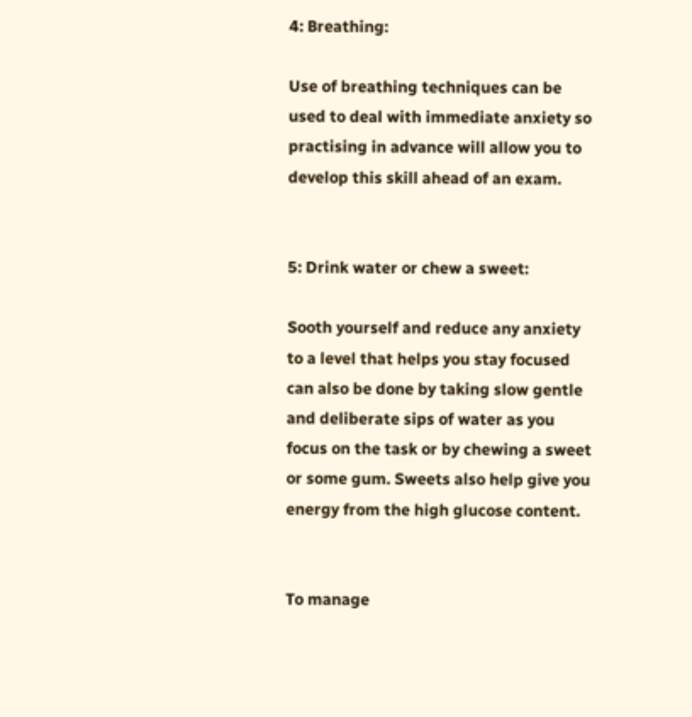4: Breathing:

Use of breathing techniques can be used to deal with immediate anxiety so practising in advance will allow you to develop this skill ahead of an exam.


5: Drink water or chew a sweet:

Sooth yourself and reduce any anxiety to a level that helps you stay focused can also be done by taking slow gentle and deliberate sips of water as you focus on the task or by chewing a sweet or some gum. Sweets also help give you energy from the high glucose content.


To manage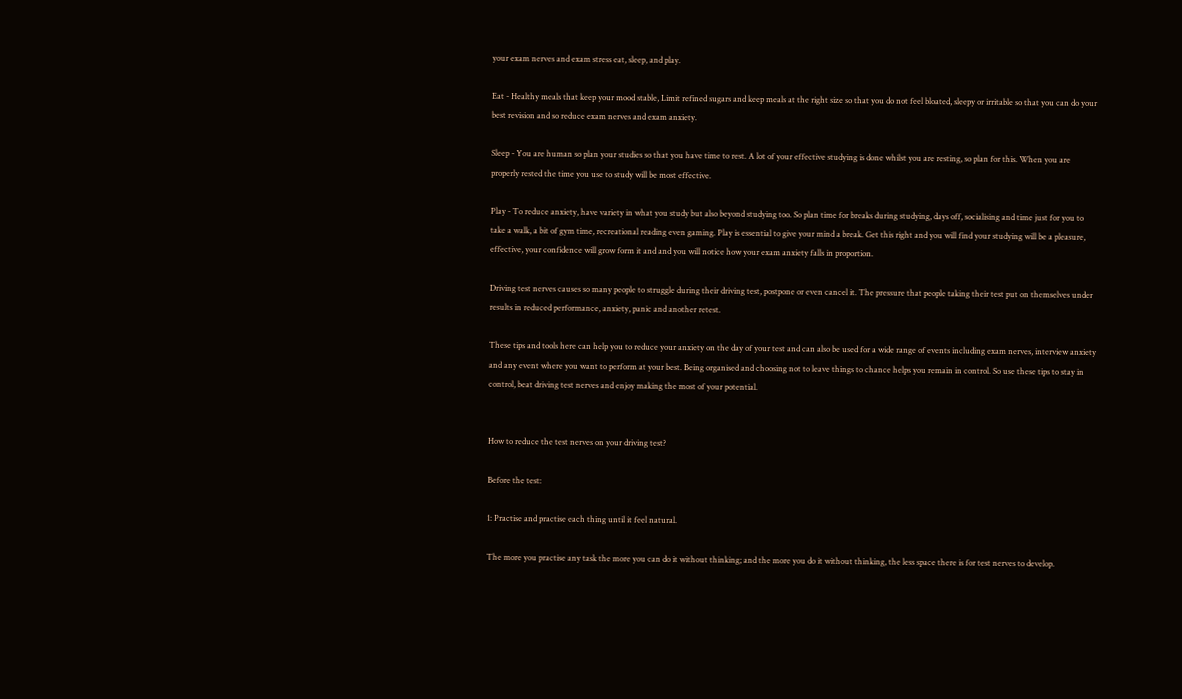your exam nerves and exam stress eat, sleep, and play.

Eat - Healthy meals that keep your mood stable, Limit refined sugars and keep meals at the right size so that you do not feel bloated, sleepy or irritable so that you can do your best revision and so reduce exam nerves and exam anxiety.

Sleep - You are human so plan your studies so that you have time to rest. A lot of your effective studying is done whilst you are resting, so plan for this. When you are properly rested the time you use to study will be most effective.

Play - To reduce anxiety, have variety in what you study but also beyond studying too. So plan time for breaks during studying, days off, socialising and time just for you to take a walk, a bit of gym time, recreational reading even gaming. Play is essential to give your mind a break. Get this right and you will find your studying will be a pleasure, effective, your confidence will grow form it and and you will notice how your exam anxiety falls in proportion.

Driving test nerves causes so many people to struggle during their driving test, postpone or even cancel it. The pressure that people taking their test put on themselves under results in reduced performance, anxiety, panic and another retest.

These tips and tools here can help you to reduce your anxiety on the day of your test and can also be used for a wide range of events including exam nerves, interview anxiety and any event where you want to perform at your best. Being organised and choosing not to leave things to chance helps you remain in control. So use these tips to stay in control, beat driving test nerves and enjoy making the most of your potential.


How to reduce the test nerves on your driving test?

Before the test:

1: Practise and practise each thing until it feel natural.

The more you practise any task the more you can do it without thinking; and the more you do it without thinking, the less space there is for test nerves to develop.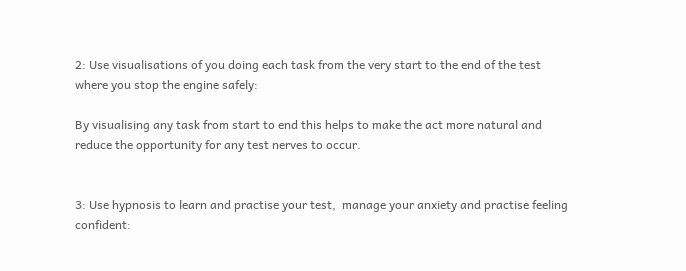2: Use visualisations of you doing each task from the very start to the end of the test where you stop the engine safely:

By visualising any task from start to end this helps to make the act more natural and reduce the opportunity for any test nerves to occur.


3: Use hypnosis to learn and practise your test,  manage your anxiety and practise feeling confident: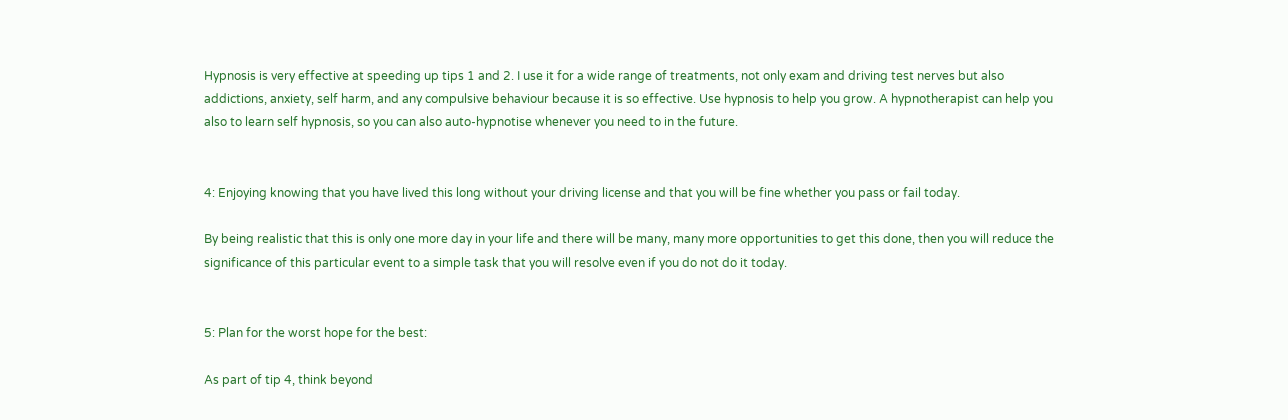Hypnosis is very effective at speeding up tips 1 and 2. I use it for a wide range of treatments, not only exam and driving test nerves but also addictions, anxiety, self harm, and any compulsive behaviour because it is so effective. Use hypnosis to help you grow. A hypnotherapist can help you also to learn self hypnosis, so you can also auto-hypnotise whenever you need to in the future.


4: Enjoying knowing that you have lived this long without your driving license and that you will be fine whether you pass or fail today.

By being realistic that this is only one more day in your life and there will be many, many more opportunities to get this done, then you will reduce the significance of this particular event to a simple task that you will resolve even if you do not do it today.


5: Plan for the worst hope for the best:

As part of tip 4, think beyond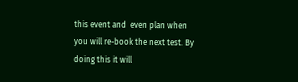this event and  even plan when you will re-book the next test. By doing this it will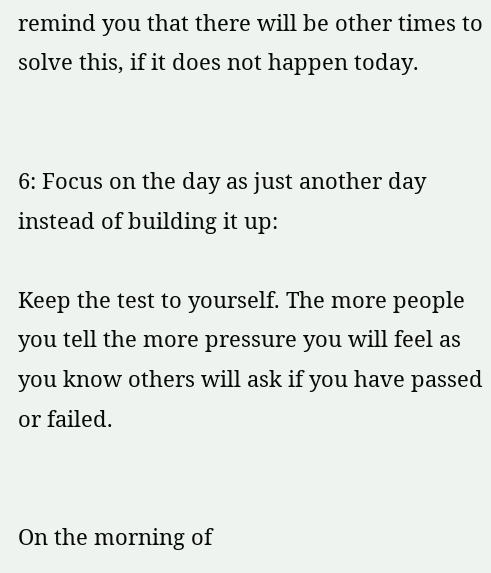remind you that there will be other times to solve this, if it does not happen today.


6: Focus on the day as just another day instead of building it up:

Keep the test to yourself. The more people you tell the more pressure you will feel as you know others will ask if you have passed or failed.


On the morning of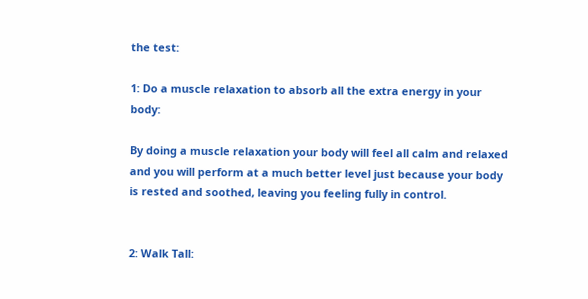the test:

1: Do a muscle relaxation to absorb all the extra energy in your body:

By doing a muscle relaxation your body will feel all calm and relaxed and you will perform at a much better level just because your body is rested and soothed, leaving you feeling fully in control.


2: Walk Tall: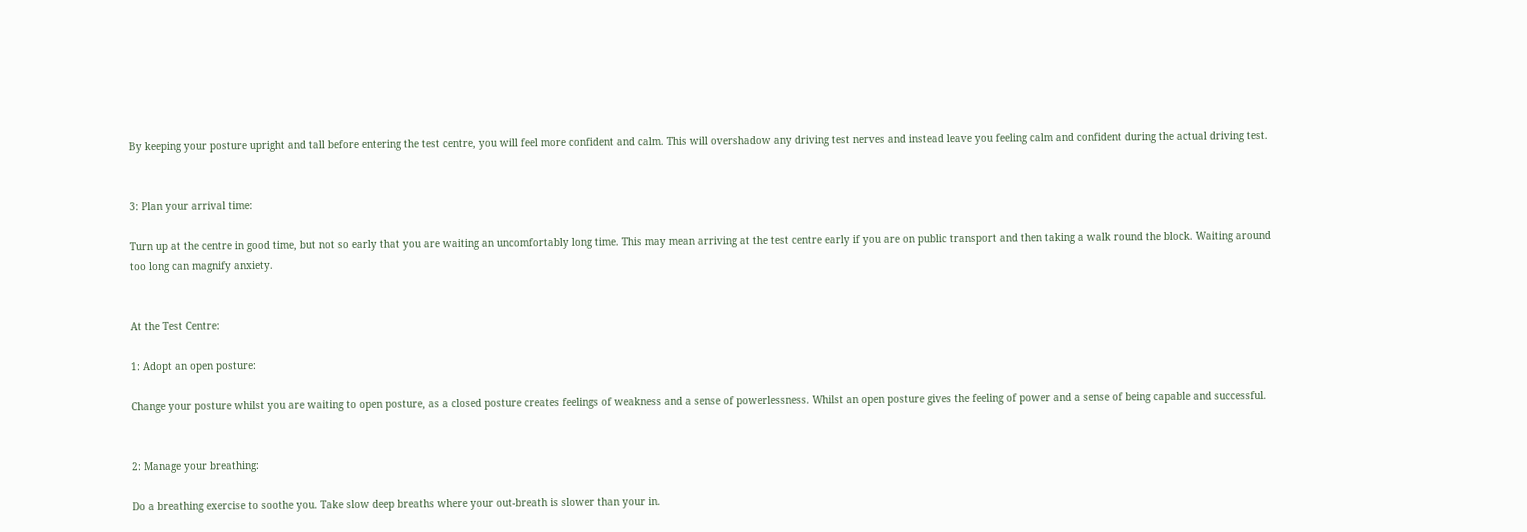By keeping your posture upright and tall before entering the test centre, you will feel more confident and calm. This will overshadow any driving test nerves and instead leave you feeling calm and confident during the actual driving test.


3: Plan your arrival time:

Turn up at the centre in good time, but not so early that you are waiting an uncomfortably long time. This may mean arriving at the test centre early if you are on public transport and then taking a walk round the block. Waiting around too long can magnify anxiety.


At the Test Centre:

1: Adopt an open posture:

Change your posture whilst you are waiting to open posture, as a closed posture creates feelings of weakness and a sense of powerlessness. Whilst an open posture gives the feeling of power and a sense of being capable and successful.


2: Manage your breathing:

Do a breathing exercise to soothe you. Take slow deep breaths where your out-breath is slower than your in.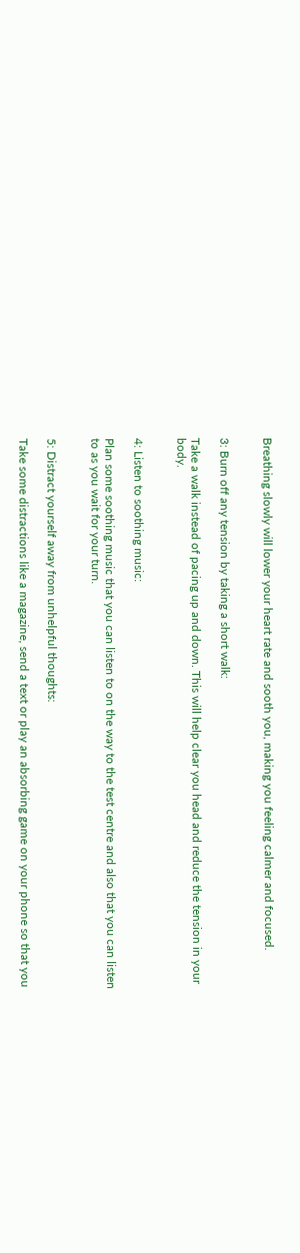Breathing slowly will lower your heart rate and sooth you, making you feeling calmer and focused.


3: Burn off any tension by taking a short walk:

Take a walk instead of pacing up and down. This will help clear you head and reduce the tension in your body.


4: Listen to soothing music:

Plan some soothing music that you can listen to on the way to the test centre and also that you can listen to as you wait for your turn.


5: Distract yourself away from unhelpful thoughts:

Take some distractions like a magazine, send a text or play an absorbing game on your phone so that you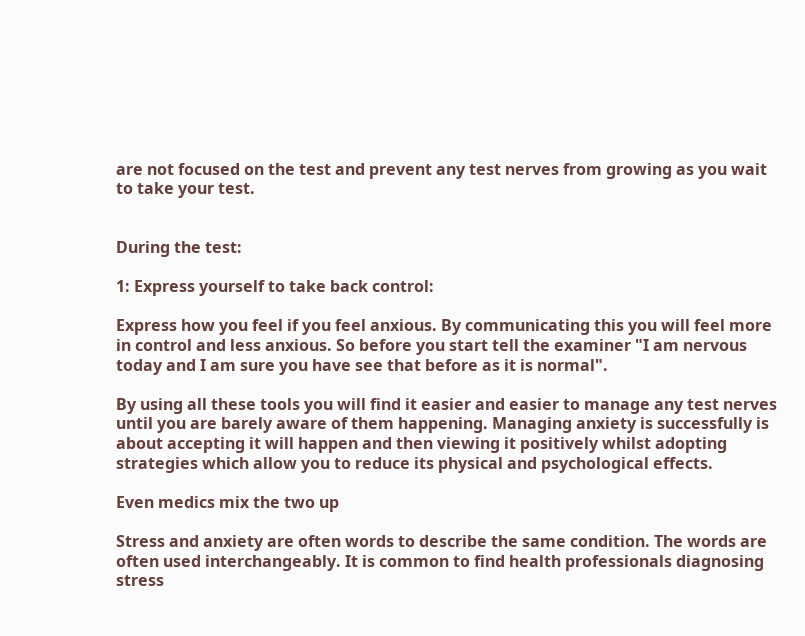are not focused on the test and prevent any test nerves from growing as you wait to take your test.


During the test:

1: Express yourself to take back control:

Express how you feel if you feel anxious. By communicating this you will feel more in control and less anxious. So before you start tell the examiner "I am nervous today and I am sure you have see that before as it is normal".

By using all these tools you will find it easier and easier to manage any test nerves until you are barely aware of them happening. Managing anxiety is successfully is about accepting it will happen and then viewing it positively whilst adopting strategies which allow you to reduce its physical and psychological effects.

Even medics mix the two up

Stress and anxiety are often words to describe the same condition. The words are often used interchangeably. It is common to find health professionals diagnosing stress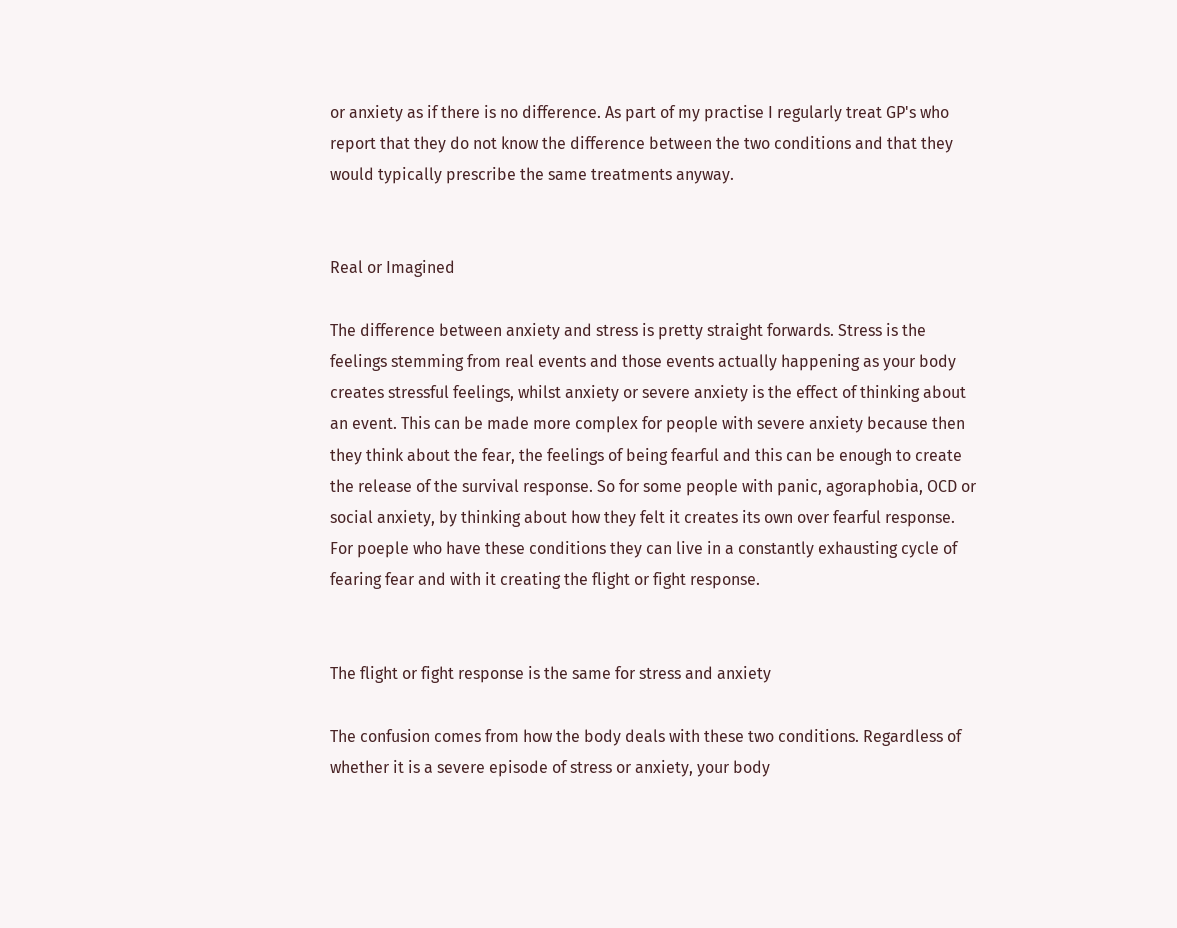or anxiety as if there is no difference. As part of my practise I regularly treat GP's who report that they do not know the difference between the two conditions and that they would typically prescribe the same treatments anyway.


Real or Imagined

The difference between anxiety and stress is pretty straight forwards. Stress is the feelings stemming from real events and those events actually happening as your body creates stressful feelings, whilst anxiety or severe anxiety is the effect of thinking about an event. This can be made more complex for people with severe anxiety because then they think about the fear, the feelings of being fearful and this can be enough to create the release of the survival response. So for some people with panic, agoraphobia, OCD or social anxiety, by thinking about how they felt it creates its own over fearful response. For poeple who have these conditions they can live in a constantly exhausting cycle of fearing fear and with it creating the flight or fight response.


The flight or fight response is the same for stress and anxiety

The confusion comes from how the body deals with these two conditions. Regardless of whether it is a severe episode of stress or anxiety, your body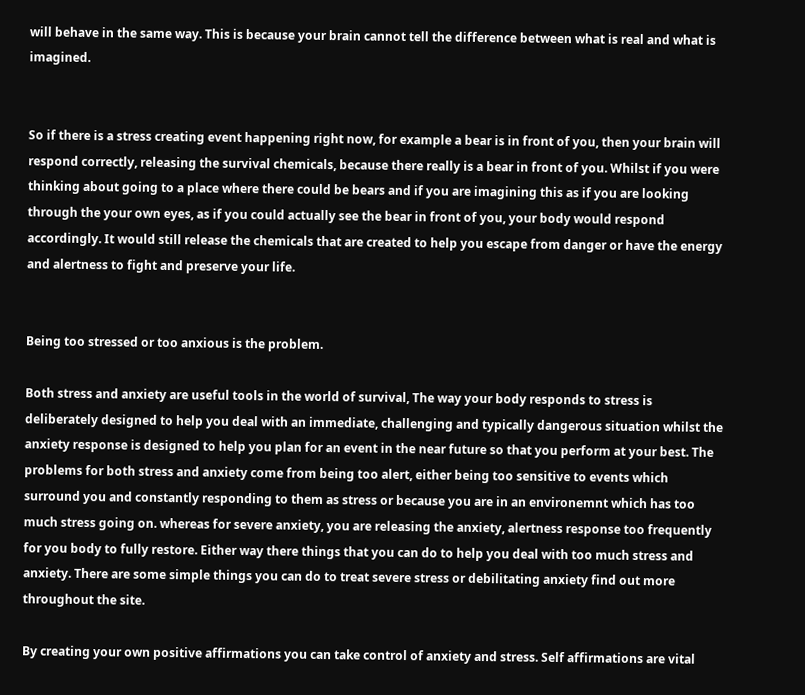will behave in the same way. This is because your brain cannot tell the difference between what is real and what is imagined.


So if there is a stress creating event happening right now, for example a bear is in front of you, then your brain will respond correctly, releasing the survival chemicals, because there really is a bear in front of you. Whilst if you were thinking about going to a place where there could be bears and if you are imagining this as if you are looking through the your own eyes, as if you could actually see the bear in front of you, your body would respond accordingly. It would still release the chemicals that are created to help you escape from danger or have the energy and alertness to fight and preserve your life.


Being too stressed or too anxious is the problem.

Both stress and anxiety are useful tools in the world of survival, The way your body responds to stress is deliberately designed to help you deal with an immediate, challenging and typically dangerous situation whilst the anxiety response is designed to help you plan for an event in the near future so that you perform at your best. The problems for both stress and anxiety come from being too alert, either being too sensitive to events which surround you and constantly responding to them as stress or because you are in an environemnt which has too much stress going on. whereas for severe anxiety, you are releasing the anxiety, alertness response too frequently for you body to fully restore. Either way there things that you can do to help you deal with too much stress and anxiety. There are some simple things you can do to treat severe stress or debilitating anxiety find out more throughout the site.

By creating your own positive affirmations you can take control of anxiety and stress. Self affirmations are vital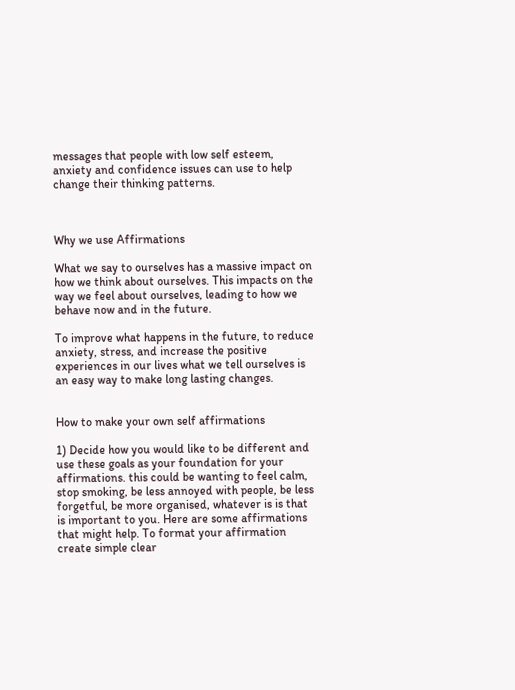messages that people with low self esteem, anxiety and confidence issues can use to help change their thinking patterns.



Why we use Affirmations

What we say to ourselves has a massive impact on how we think about ourselves. This impacts on the way we feel about ourselves, leading to how we behave now and in the future.

To improve what happens in the future, to reduce anxiety, stress, and increase the positive experiences in our lives what we tell ourselves is an easy way to make long lasting changes.


How to make your own self affirmations

1) Decide how you would like to be different and use these goals as your foundation for your affirmations. this could be wanting to feel calm, stop smoking, be less annoyed with people, be less forgetful, be more organised, whatever is is that is important to you. Here are some affirmations that might help. To format your affirmation create simple clear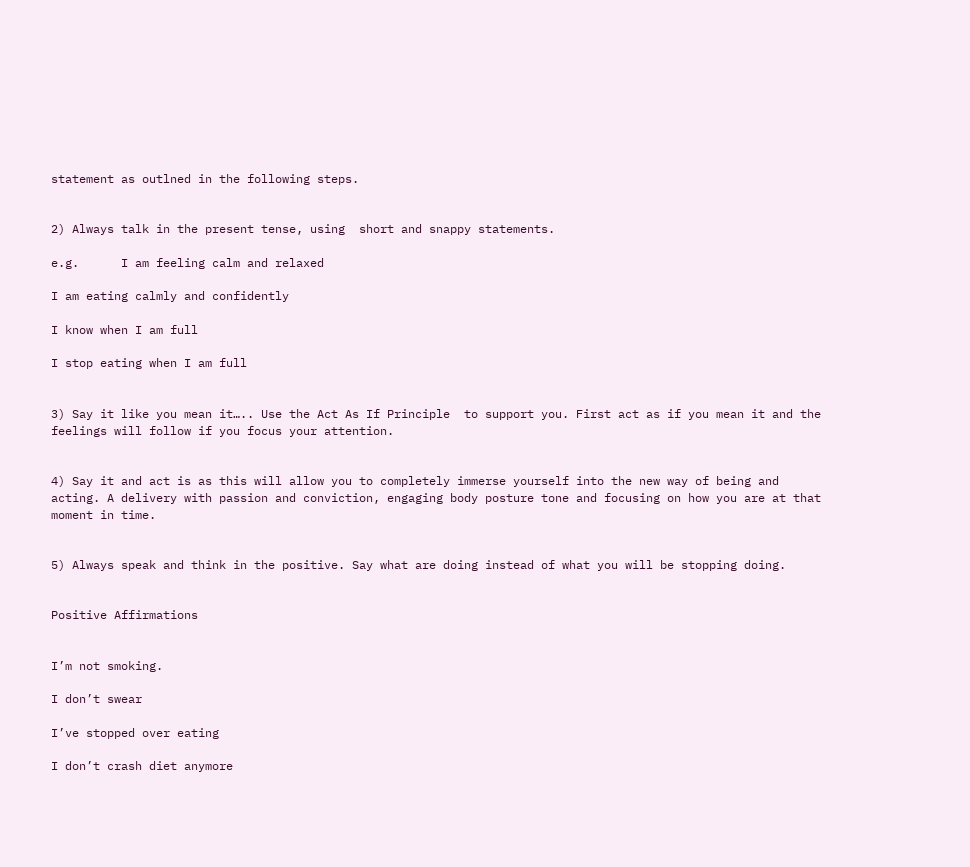statement as outlned in the following steps.


2) Always talk in the present tense, using  short and snappy statements.

e.g.      I am feeling calm and relaxed

I am eating calmly and confidently

I know when I am full

I stop eating when I am full


3) Say it like you mean it….. Use the Act As If Principle  to support you. First act as if you mean it and the feelings will follow if you focus your attention.


4) Say it and act is as this will allow you to completely immerse yourself into the new way of being and acting. A delivery with passion and conviction, engaging body posture tone and focusing on how you are at that moment in time.


5) Always speak and think in the positive. Say what are doing instead of what you will be stopping doing.


Positive Affirmations


I’m not smoking.

I don’t swear

I’ve stopped over eating

I don’t crash diet anymore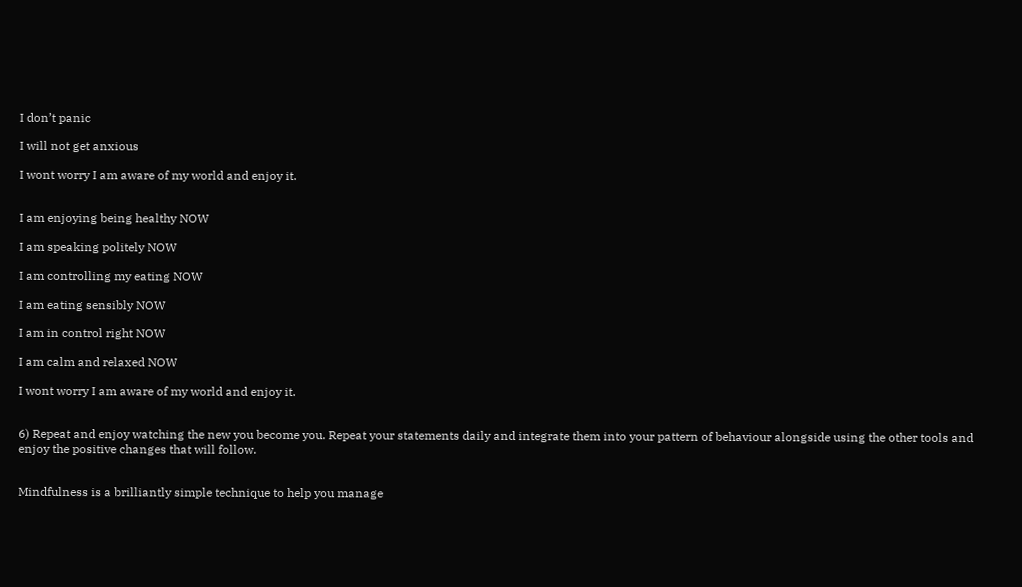I don’t panic

I will not get anxious

I wont worry I am aware of my world and enjoy it.


I am enjoying being healthy NOW

I am speaking politely NOW

I am controlling my eating NOW

I am eating sensibly NOW

I am in control right NOW

I am calm and relaxed NOW

I wont worry I am aware of my world and enjoy it.


6) Repeat and enjoy watching the new you become you. Repeat your statements daily and integrate them into your pattern of behaviour alongside using the other tools and enjoy the positive changes that will follow.


Mindfulness is a brilliantly simple technique to help you manage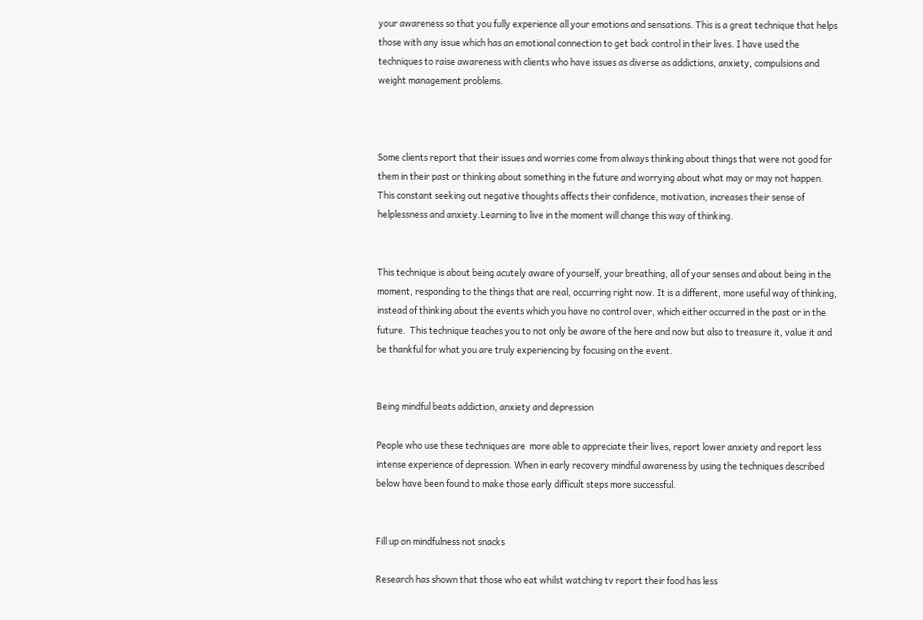your awareness so that you fully experience all your emotions and sensations. This is a great technique that helps those with any issue which has an emotional connection to get back control in their lives. I have used the techniques to raise awareness with clients who have issues as diverse as addictions, anxiety, compulsions and weight management problems.



Some clients report that their issues and worries come from always thinking about things that were not good for them in their past or thinking about something in the future and worrying about what may or may not happen. This constant seeking out negative thoughts affects their confidence, motivation, increases their sense of helplessness and anxiety.Learning to live in the moment will change this way of thinking.


This technique is about being acutely aware of yourself, your breathing, all of your senses and about being in the moment, responding to the things that are real, occurring right now. It is a different, more useful way of thinking, instead of thinking about the events which you have no control over, which either occurred in the past or in the future.  This technique teaches you to not only be aware of the here and now but also to treasure it, value it and be thankful for what you are truly experiencing by focusing on the event.


Being mindful beats addiction, anxiety and depression

People who use these techniques are  more able to appreciate their lives, report lower anxiety and report less intense experience of depression. When in early recovery mindful awareness by using the techniques described below have been found to make those early difficult steps more successful.


Fill up on mindfulness not snacks

Research has shown that those who eat whilst watching tv report their food has less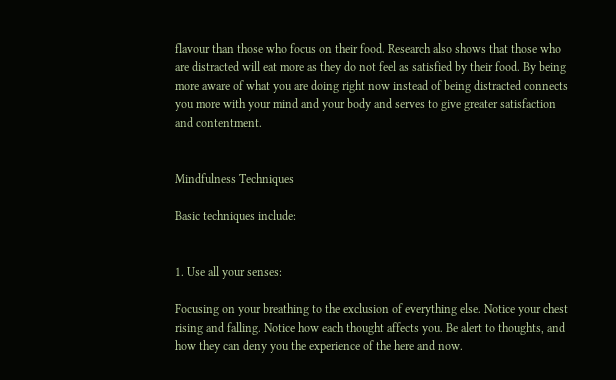flavour than those who focus on their food. Research also shows that those who are distracted will eat more as they do not feel as satisfied by their food. By being more aware of what you are doing right now instead of being distracted connects you more with your mind and your body and serves to give greater satisfaction and contentment.


Mindfulness Techniques

Basic techniques include:


1. Use all your senses:

Focusing on your breathing to the exclusion of everything else. Notice your chest rising and falling. Notice how each thought affects you. Be alert to thoughts, and how they can deny you the experience of the here and now.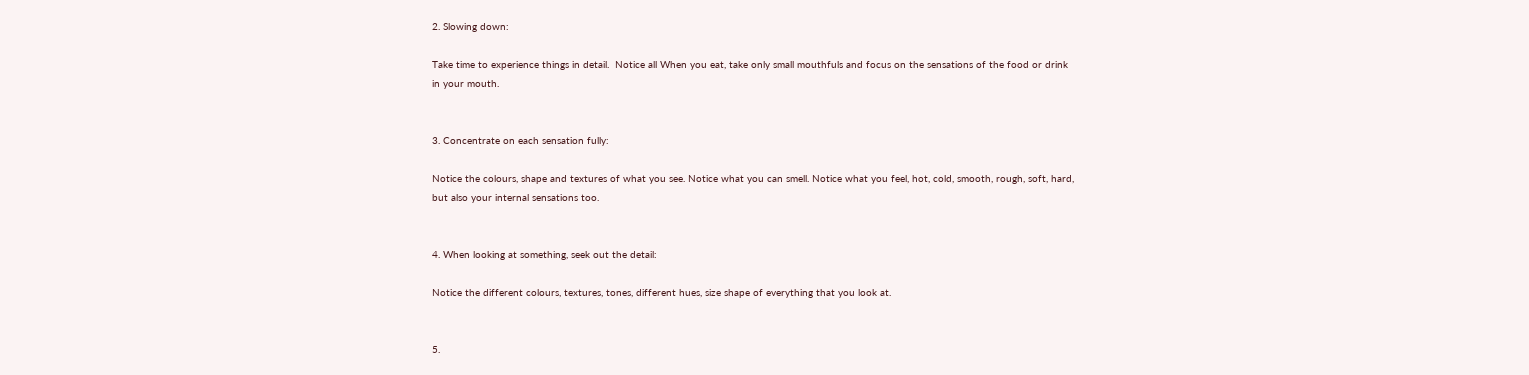2. Slowing down:

Take time to experience things in detail.  Notice all When you eat, take only small mouthfuls and focus on the sensations of the food or drink in your mouth.


3. Concentrate on each sensation fully:

Notice the colours, shape and textures of what you see. Notice what you can smell. Notice what you feel, hot, cold, smooth, rough, soft, hard, but also your internal sensations too.


4. When looking at something, seek out the detail:

Notice the different colours, textures, tones, different hues, size shape of everything that you look at.


5.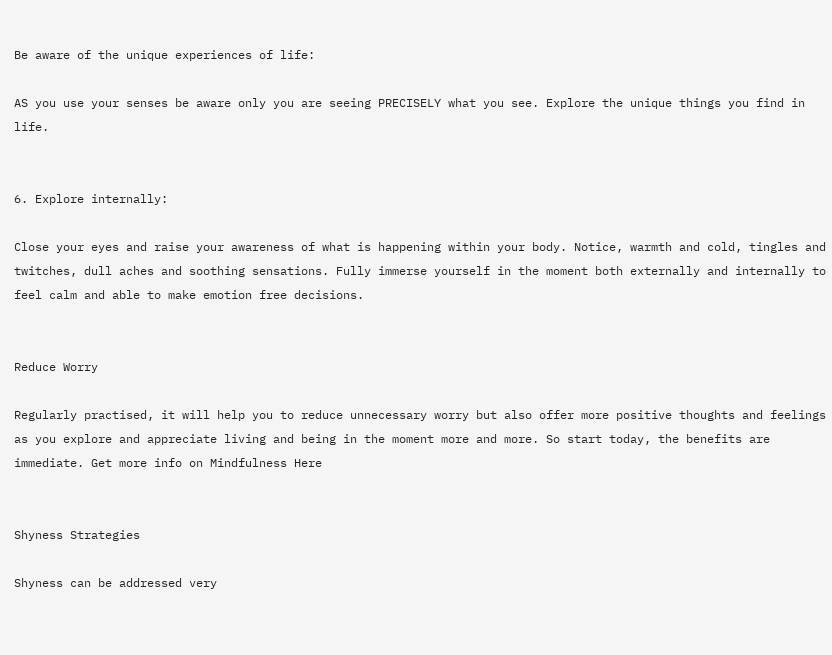Be aware of the unique experiences of life:

AS you use your senses be aware only you are seeing PRECISELY what you see. Explore the unique things you find in life.


6. Explore internally:

Close your eyes and raise your awareness of what is happening within your body. Notice, warmth and cold, tingles and twitches, dull aches and soothing sensations. Fully immerse yourself in the moment both externally and internally to feel calm and able to make emotion free decisions.


Reduce Worry

Regularly practised, it will help you to reduce unnecessary worry but also offer more positive thoughts and feelings as you explore and appreciate living and being in the moment more and more. So start today, the benefits are immediate. Get more info on Mindfulness Here


Shyness Strategies

Shyness can be addressed very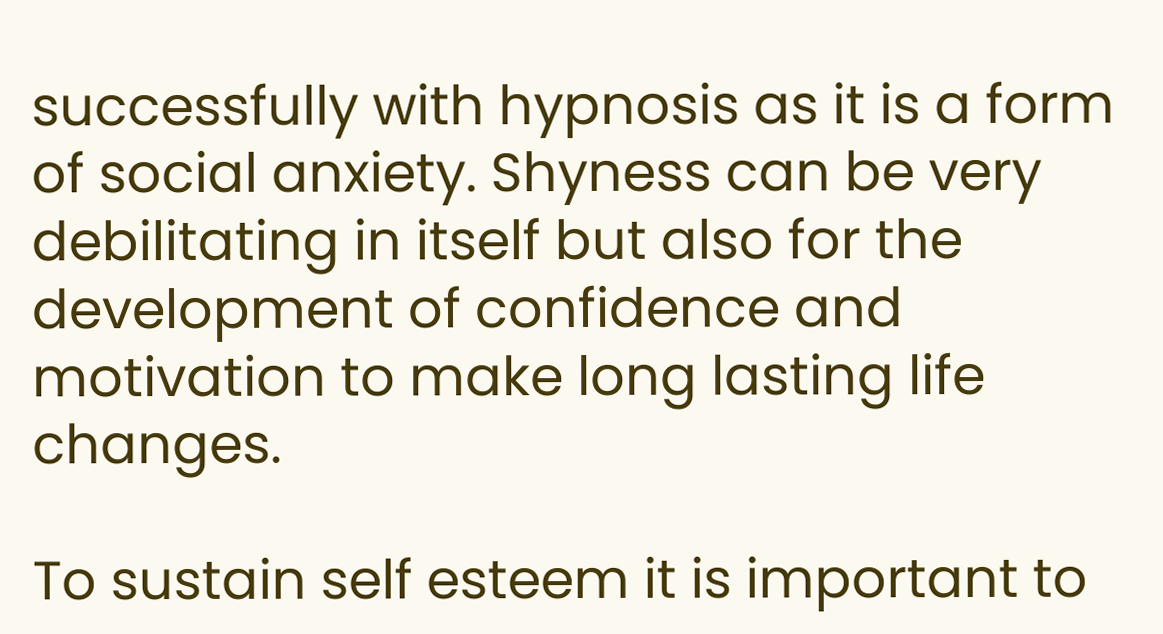successfully with hypnosis as it is a form of social anxiety. Shyness can be very debilitating in itself but also for the development of confidence and motivation to make long lasting life changes.

To sustain self esteem it is important to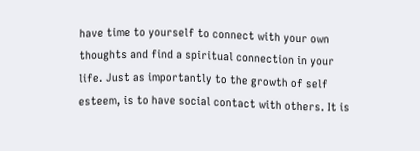have time to yourself to connect with your own thoughts and find a spiritual connection in your life. Just as importantly to the growth of self esteem, is to have social contact with others. It is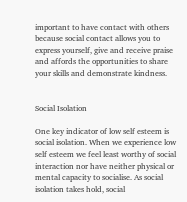important to have contact with others because social contact allows you to express yourself, give and receive praise and affords the opportunities to share your skills and demonstrate kindness.


Social Isolation

One key indicator of low self esteem is social isolation. When we experience low self esteem we feel least worthy of social interaction nor have neither physical or mental capacity to socialise. As social isolation takes hold, social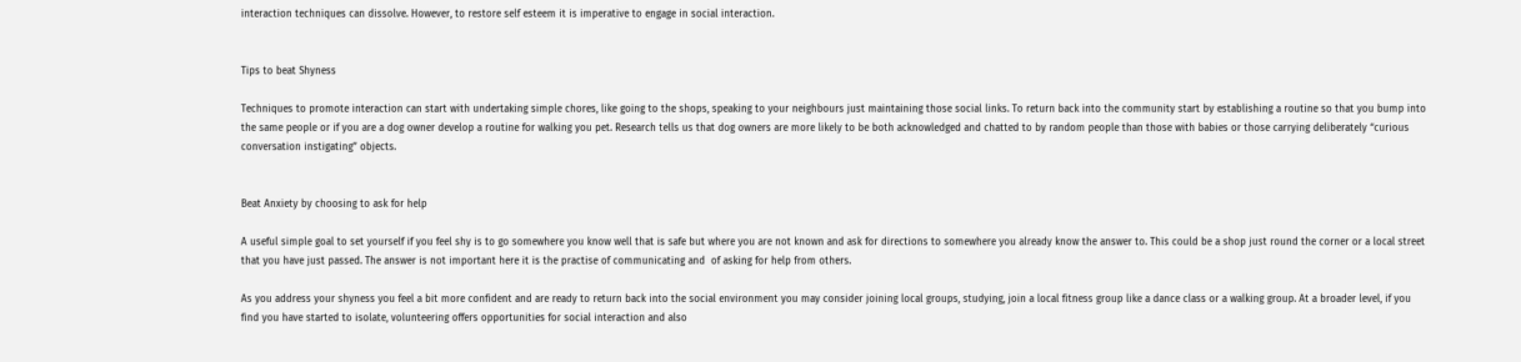interaction techniques can dissolve. However, to restore self esteem it is imperative to engage in social interaction.


Tips to beat Shyness

Techniques to promote interaction can start with undertaking simple chores, like going to the shops, speaking to your neighbours just maintaining those social links. To return back into the community start by establishing a routine so that you bump into the same people or if you are a dog owner develop a routine for walking you pet. Research tells us that dog owners are more likely to be both acknowledged and chatted to by random people than those with babies or those carrying deliberately “curious conversation instigating” objects.


Beat Anxiety by choosing to ask for help

A useful simple goal to set yourself if you feel shy is to go somewhere you know well that is safe but where you are not known and ask for directions to somewhere you already know the answer to. This could be a shop just round the corner or a local street that you have just passed. The answer is not important here it is the practise of communicating and  of asking for help from others.

As you address your shyness you feel a bit more confident and are ready to return back into the social environment you may consider joining local groups, studying, join a local fitness group like a dance class or a walking group. At a broader level, if you find you have started to isolate, volunteering offers opportunities for social interaction and also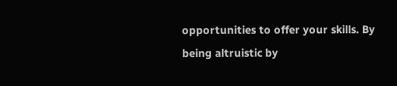opportunities to offer your skills. By being altruistic by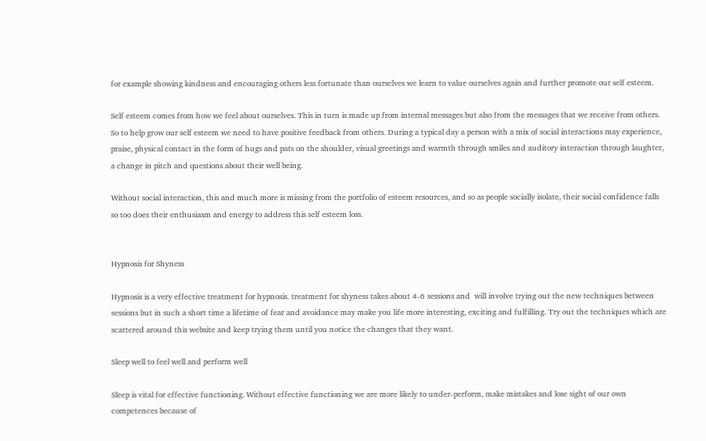for example showing kindness and encouraging others less fortunate than ourselves we learn to value ourselves again and further promote our self esteem.

Self esteem comes from how we feel about ourselves. This in turn is made up from internal messages but also from the messages that we receive from others. So to help grow our self esteem we need to have positive feedback from others. During a typical day a person with a mix of social interactions may experience, praise, physical contact in the form of hugs and pats on the shoulder, visual greetings and warmth through smiles and auditory interaction through laughter, a change in pitch and questions about their well being.

Without social interaction, this and much more is missing from the portfolio of esteem resources, and so as people socially isolate, their social confidence falls so too does their enthusiasm and energy to address this self esteem loss.


Hypnosis for Shyness

Hypnosis is a very effective treatment for hypnosis. treatment for shyness takes about 4-6 sessions and  will involve trying out the new techniques between sessions but in such a short time a lifetime of fear and avoidance may make you life more interesting, exciting and fulfilling. Try out the techniques which are scattered around this website and keep trying them until you notice the changes that they want.

Sleep well to feel well and perform well

Sleep is vital for effective functioning. Without effective functioning we are more likely to under-perform, make mistakes and lose sight of our own competences because of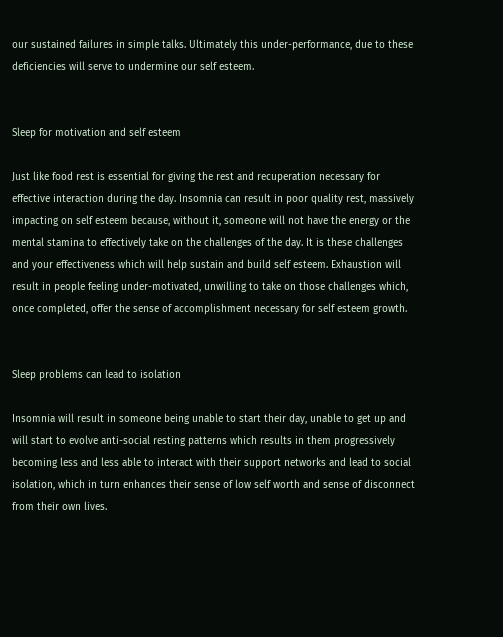our sustained failures in simple talks. Ultimately this under-performance, due to these deficiencies will serve to undermine our self esteem.


Sleep for motivation and self esteem

Just like food rest is essential for giving the rest and recuperation necessary for effective interaction during the day. Insomnia can result in poor quality rest, massively impacting on self esteem because, without it, someone will not have the energy or the mental stamina to effectively take on the challenges of the day. It is these challenges and your effectiveness which will help sustain and build self esteem. Exhaustion will result in people feeling under-motivated, unwilling to take on those challenges which, once completed, offer the sense of accomplishment necessary for self esteem growth.


Sleep problems can lead to isolation

Insomnia will result in someone being unable to start their day, unable to get up and will start to evolve anti-social resting patterns which results in them progressively becoming less and less able to interact with their support networks and lead to social isolation, which in turn enhances their sense of low self worth and sense of disconnect from their own lives.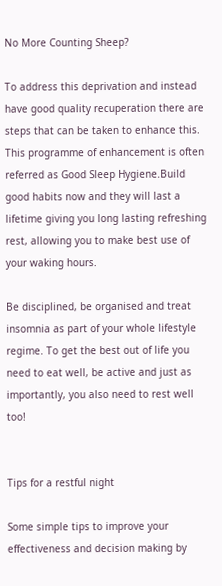No More Counting Sheep?

To address this deprivation and instead have good quality recuperation there are steps that can be taken to enhance this. This programme of enhancement is often referred as Good Sleep Hygiene.Build good habits now and they will last a lifetime giving you long lasting refreshing rest, allowing you to make best use of your waking hours.

Be disciplined, be organised and treat insomnia as part of your whole lifestyle regime. To get the best out of life you need to eat well, be active and just as importantly, you also need to rest well too!


Tips for a restful night

Some simple tips to improve your effectiveness and decision making by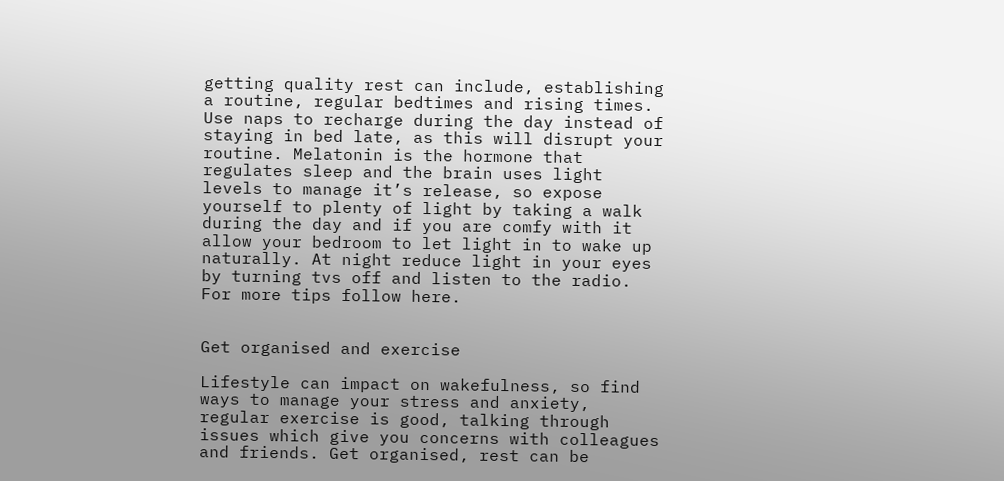getting quality rest can include, establishing a routine, regular bedtimes and rising times. Use naps to recharge during the day instead of staying in bed late, as this will disrupt your routine. Melatonin is the hormone that regulates sleep and the brain uses light levels to manage it’s release, so expose yourself to plenty of light by taking a walk during the day and if you are comfy with it allow your bedroom to let light in to wake up naturally. At night reduce light in your eyes by turning tvs off and listen to the radio. For more tips follow here.


Get organised and exercise

Lifestyle can impact on wakefulness, so find ways to manage your stress and anxiety, regular exercise is good, talking through issues which give you concerns with colleagues and friends. Get organised, rest can be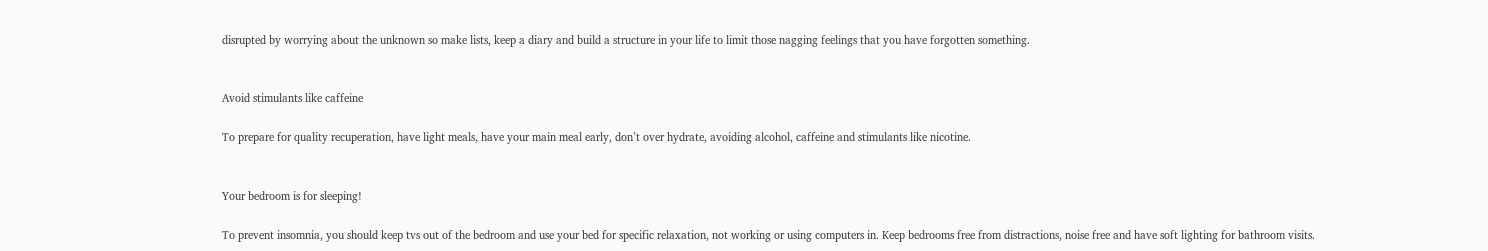disrupted by worrying about the unknown so make lists, keep a diary and build a structure in your life to limit those nagging feelings that you have forgotten something.


Avoid stimulants like caffeine

To prepare for quality recuperation, have light meals, have your main meal early, don’t over hydrate, avoiding alcohol, caffeine and stimulants like nicotine.


Your bedroom is for sleeping!

To prevent insomnia, you should keep tvs out of the bedroom and use your bed for specific relaxation, not working or using computers in. Keep bedrooms free from distractions, noise free and have soft lighting for bathroom visits.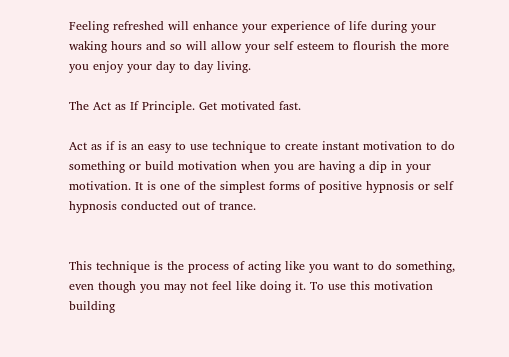Feeling refreshed will enhance your experience of life during your waking hours and so will allow your self esteem to flourish the more you enjoy your day to day living.

The Act as If Principle. Get motivated fast.

Act as if is an easy to use technique to create instant motivation to do something or build motivation when you are having a dip in your motivation. It is one of the simplest forms of positive hypnosis or self hypnosis conducted out of trance.


This technique is the process of acting like you want to do something, even though you may not feel like doing it. To use this motivation building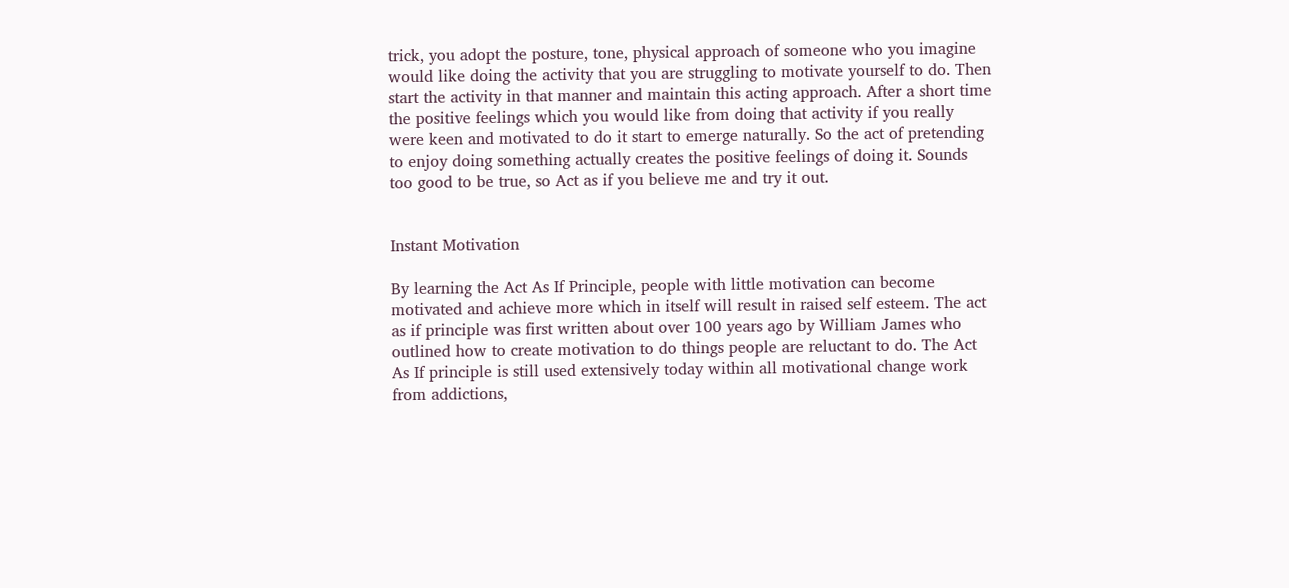trick, you adopt the posture, tone, physical approach of someone who you imagine would like doing the activity that you are struggling to motivate yourself to do. Then start the activity in that manner and maintain this acting approach. After a short time the positive feelings which you would like from doing that activity if you really were keen and motivated to do it start to emerge naturally. So the act of pretending to enjoy doing something actually creates the positive feelings of doing it. Sounds too good to be true, so Act as if you believe me and try it out.


Instant Motivation

By learning the Act As If Principle, people with little motivation can become motivated and achieve more which in itself will result in raised self esteem. The act as if principle was first written about over 100 years ago by William James who outlined how to create motivation to do things people are reluctant to do. The Act As If principle is still used extensively today within all motivational change work from addictions,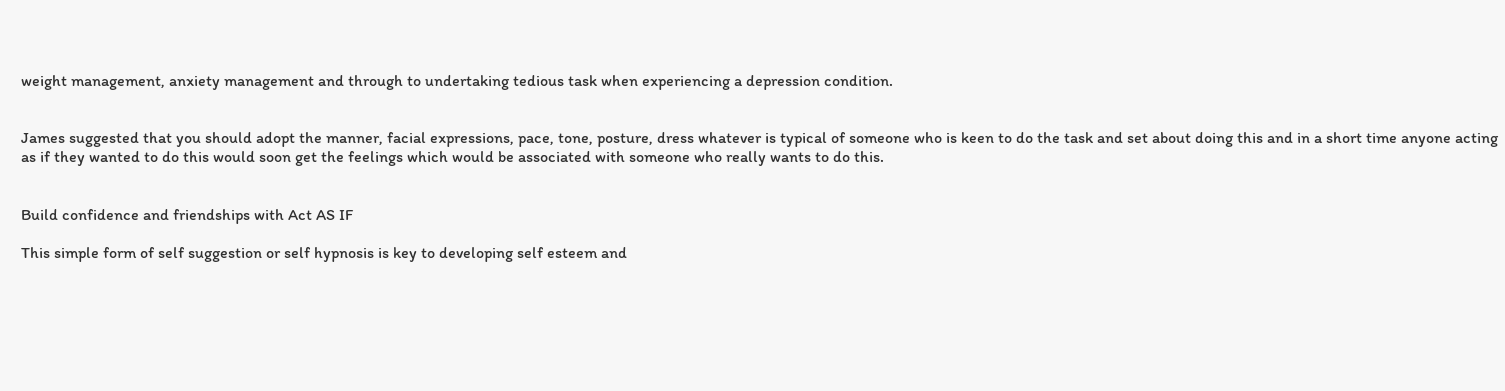weight management, anxiety management and through to undertaking tedious task when experiencing a depression condition.


James suggested that you should adopt the manner, facial expressions, pace, tone, posture, dress whatever is typical of someone who is keen to do the task and set about doing this and in a short time anyone acting as if they wanted to do this would soon get the feelings which would be associated with someone who really wants to do this.


Build confidence and friendships with Act AS IF

This simple form of self suggestion or self hypnosis is key to developing self esteem and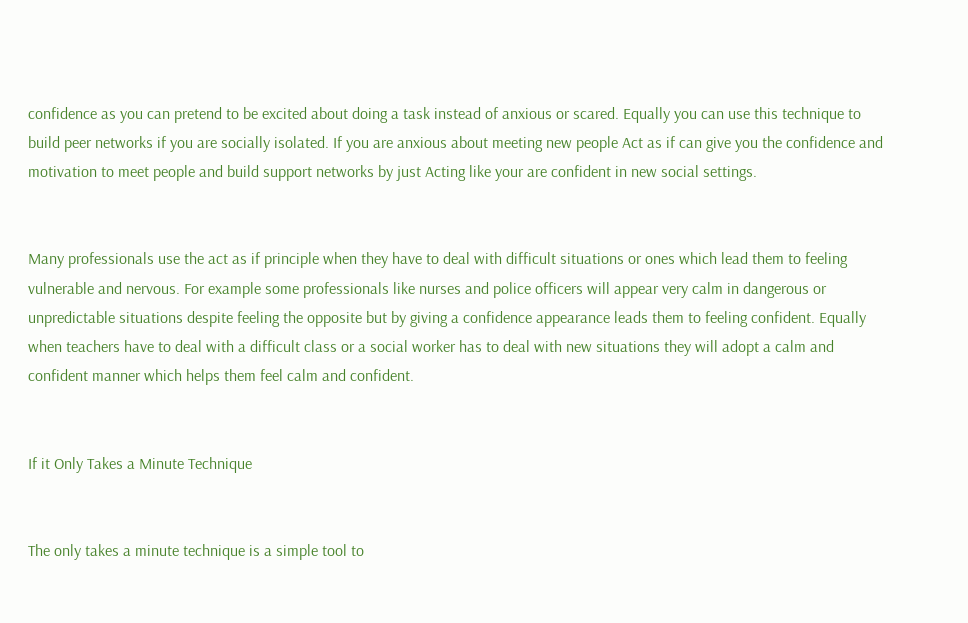confidence as you can pretend to be excited about doing a task instead of anxious or scared. Equally you can use this technique to build peer networks if you are socially isolated. If you are anxious about meeting new people Act as if can give you the confidence and motivation to meet people and build support networks by just Acting like your are confident in new social settings.


Many professionals use the act as if principle when they have to deal with difficult situations or ones which lead them to feeling vulnerable and nervous. For example some professionals like nurses and police officers will appear very calm in dangerous or unpredictable situations despite feeling the opposite but by giving a confidence appearance leads them to feeling confident. Equally when teachers have to deal with a difficult class or a social worker has to deal with new situations they will adopt a calm and confident manner which helps them feel calm and confident.


If it Only Takes a Minute Technique


The only takes a minute technique is a simple tool to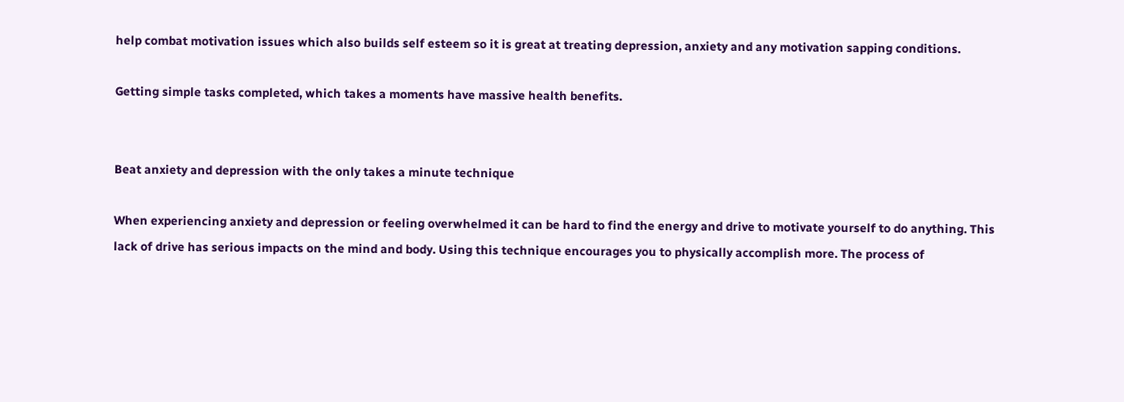help combat motivation issues which also builds self esteem so it is great at treating depression, anxiety and any motivation sapping conditions.

Getting simple tasks completed, which takes a moments have massive health benefits.


Beat anxiety and depression with the only takes a minute technique

When experiencing anxiety and depression or feeling overwhelmed it can be hard to find the energy and drive to motivate yourself to do anything. This lack of drive has serious impacts on the mind and body. Using this technique encourages you to physically accomplish more. The process of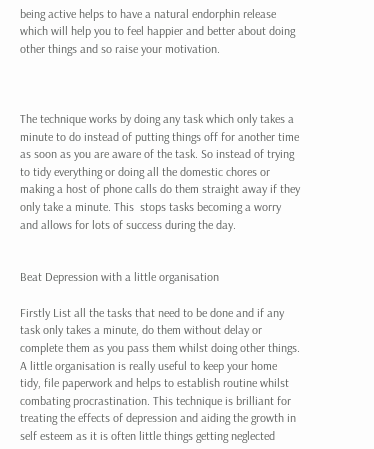being active helps to have a natural endorphin release which will help you to feel happier and better about doing other things and so raise your motivation.



The technique works by doing any task which only takes a minute to do instead of putting things off for another time as soon as you are aware of the task. So instead of trying to tidy everything or doing all the domestic chores or making a host of phone calls do them straight away if they only take a minute. This  stops tasks becoming a worry and allows for lots of success during the day.


Beat Depression with a little organisation

Firstly List all the tasks that need to be done and if any task only takes a minute, do them without delay or complete them as you pass them whilst doing other things. A little organisation is really useful to keep your home tidy, file paperwork and helps to establish routine whilst combating procrastination. This technique is brilliant for treating the effects of depression and aiding the growth in self esteem as it is often little things getting neglected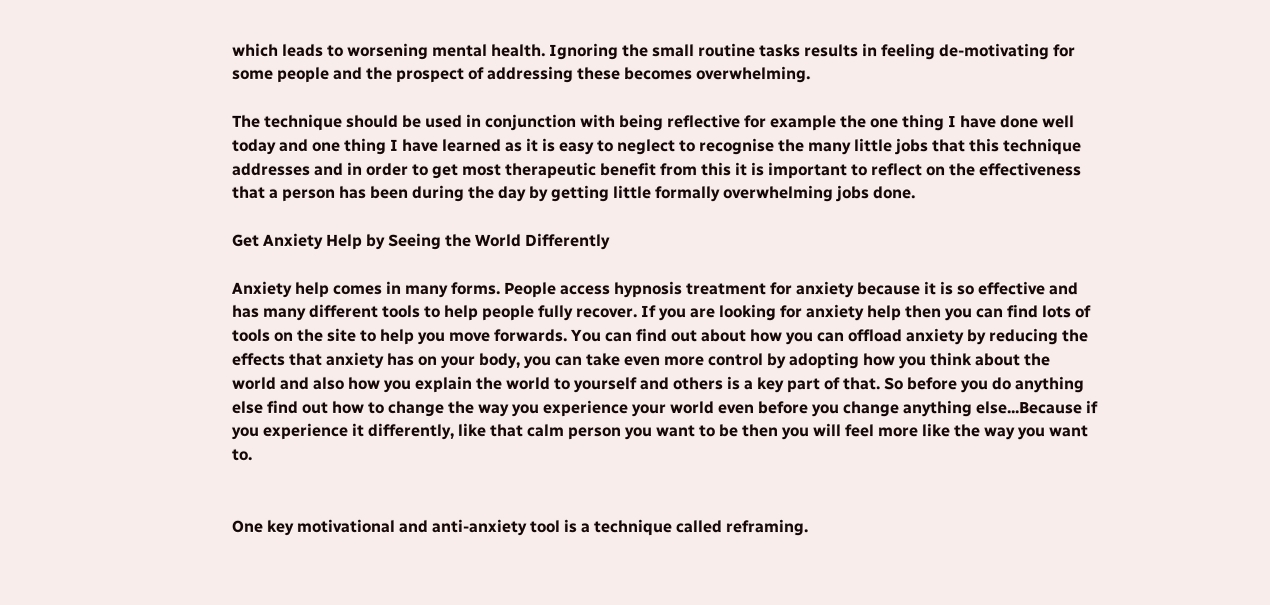which leads to worsening mental health. Ignoring the small routine tasks results in feeling de-motivating for some people and the prospect of addressing these becomes overwhelming.

The technique should be used in conjunction with being reflective for example the one thing I have done well today and one thing I have learned as it is easy to neglect to recognise the many little jobs that this technique addresses and in order to get most therapeutic benefit from this it is important to reflect on the effectiveness that a person has been during the day by getting little formally overwhelming jobs done.

Get Anxiety Help by Seeing the World Differently

Anxiety help comes in many forms. People access hypnosis treatment for anxiety because it is so effective and has many different tools to help people fully recover. If you are looking for anxiety help then you can find lots of tools on the site to help you move forwards. You can find out about how you can offload anxiety by reducing the effects that anxiety has on your body, you can take even more control by adopting how you think about the world and also how you explain the world to yourself and others is a key part of that. So before you do anything else find out how to change the way you experience your world even before you change anything else...Because if you experience it differently, like that calm person you want to be then you will feel more like the way you want to.


One key motivational and anti-anxiety tool is a technique called reframing.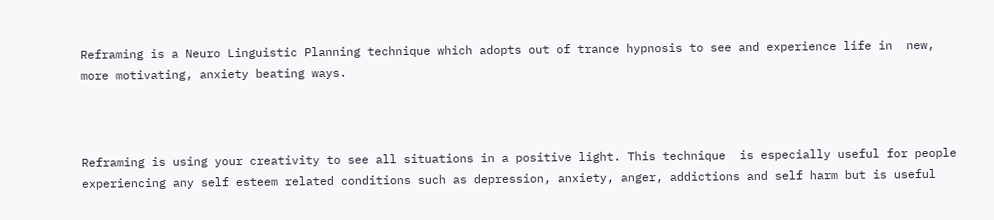Reframing is a Neuro Linguistic Planning technique which adopts out of trance hypnosis to see and experience life in  new, more motivating, anxiety beating ways.



Reframing is using your creativity to see all situations in a positive light. This technique  is especially useful for people  experiencing any self esteem related conditions such as depression, anxiety, anger, addictions and self harm but is useful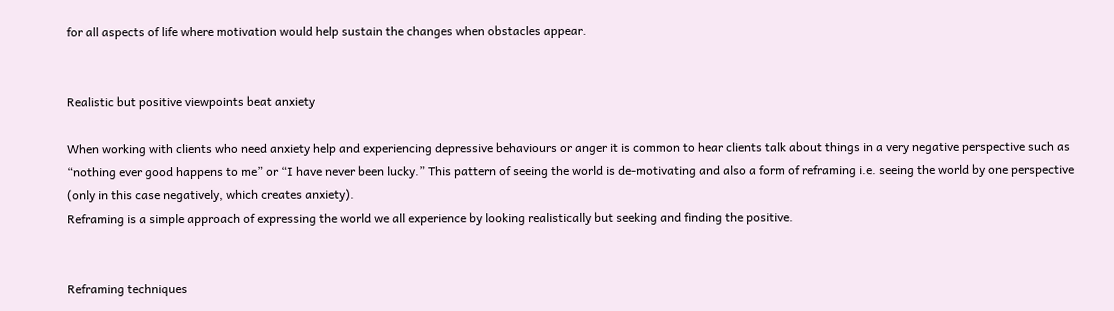for all aspects of life where motivation would help sustain the changes when obstacles appear.


Realistic but positive viewpoints beat anxiety

When working with clients who need anxiety help and experiencing depressive behaviours or anger it is common to hear clients talk about things in a very negative perspective such as “nothing ever good happens to me” or “I have never been lucky.” This pattern of seeing the world is de-motivating and also a form of reframing i.e. seeing the world by one perspective (only in this case negatively, which creates anxiety).
Reframing is a simple approach of expressing the world we all experience by looking realistically but seeking and finding the positive.


Reframing techniques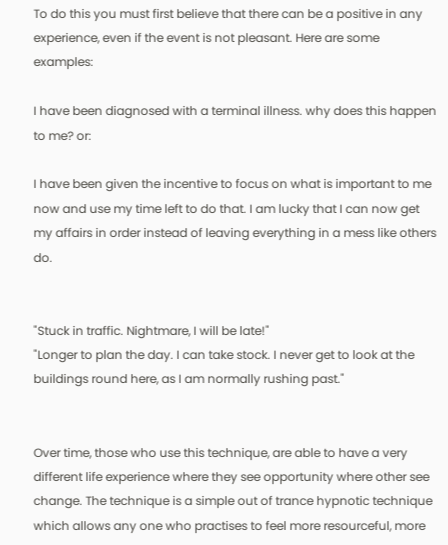To do this you must first believe that there can be a positive in any experience, even if the event is not pleasant. Here are some examples:

I have been diagnosed with a terminal illness. why does this happen to me? or:

I have been given the incentive to focus on what is important to me now and use my time left to do that. I am lucky that I can now get my affairs in order instead of leaving everything in a mess like others do.


"Stuck in traffic. Nightmare, I will be late!"
"Longer to plan the day. I can take stock. I never get to look at the buildings round here, as I am normally rushing past."


Over time, those who use this technique, are able to have a very different life experience where they see opportunity where other see change. The technique is a simple out of trance hypnotic technique which allows any one who practises to feel more resourceful, more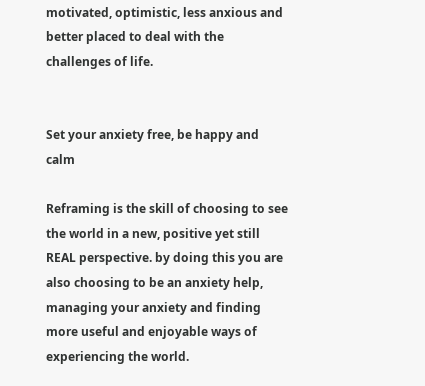motivated, optimistic, less anxious and better placed to deal with the challenges of life.


Set your anxiety free, be happy and calm

Reframing is the skill of choosing to see the world in a new, positive yet still REAL perspective. by doing this you are also choosing to be an anxiety help, managing your anxiety and finding more useful and enjoyable ways of experiencing the world.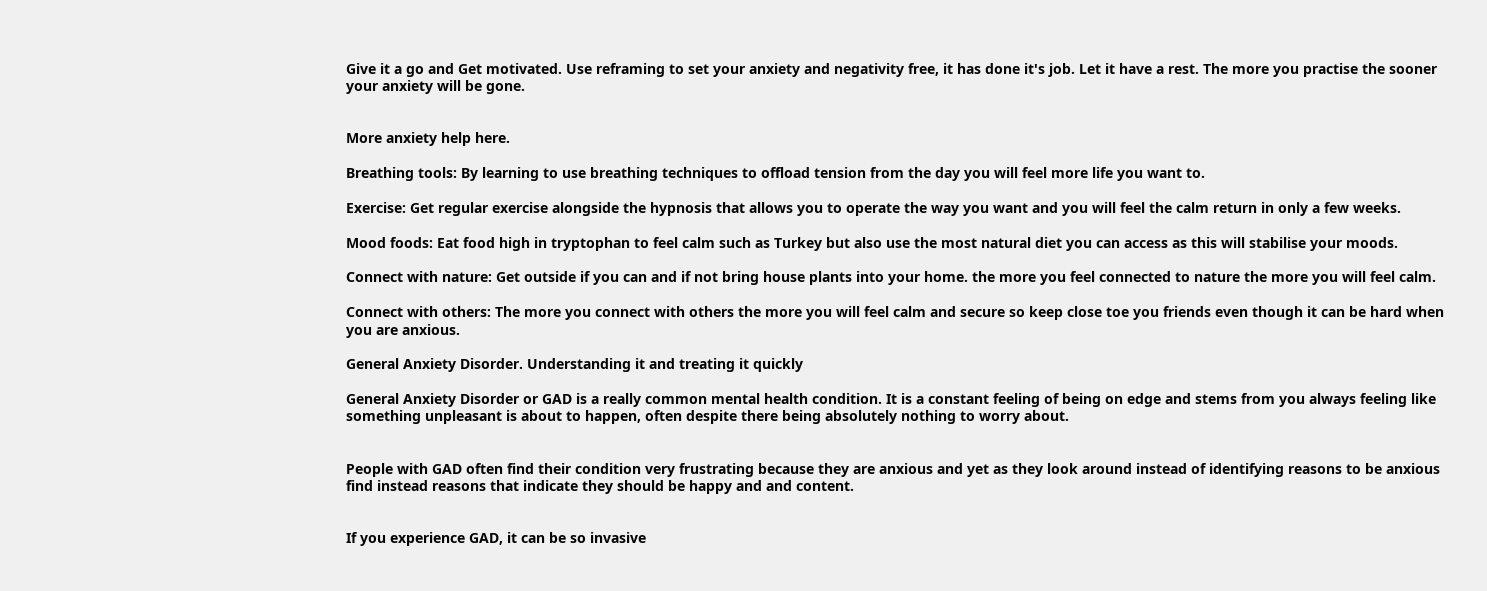Give it a go and Get motivated. Use reframing to set your anxiety and negativity free, it has done it's job. Let it have a rest. The more you practise the sooner your anxiety will be gone.


More anxiety help here.

Breathing tools: By learning to use breathing techniques to offload tension from the day you will feel more life you want to.

Exercise: Get regular exercise alongside the hypnosis that allows you to operate the way you want and you will feel the calm return in only a few weeks.

Mood foods: Eat food high in tryptophan to feel calm such as Turkey but also use the most natural diet you can access as this will stabilise your moods.

Connect with nature: Get outside if you can and if not bring house plants into your home. the more you feel connected to nature the more you will feel calm.

Connect with others: The more you connect with others the more you will feel calm and secure so keep close toe you friends even though it can be hard when you are anxious.

General Anxiety Disorder. Understanding it and treating it quickly

General Anxiety Disorder or GAD is a really common mental health condition. It is a constant feeling of being on edge and stems from you always feeling like something unpleasant is about to happen, often despite there being absolutely nothing to worry about.


People with GAD often find their condition very frustrating because they are anxious and yet as they look around instead of identifying reasons to be anxious find instead reasons that indicate they should be happy and and content.


If you experience GAD, it can be so invasive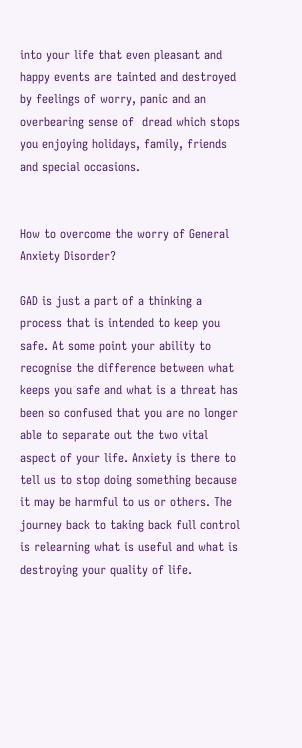into your life that even pleasant and happy events are tainted and destroyed by feelings of worry, panic and an overbearing sense of  dread which stops you enjoying holidays, family, friends and special occasions.


How to overcome the worry of General Anxiety Disorder?

GAD is just a part of a thinking a process that is intended to keep you safe. At some point your ability to recognise the difference between what keeps you safe and what is a threat has been so confused that you are no longer able to separate out the two vital aspect of your life. Anxiety is there to tell us to stop doing something because it may be harmful to us or others. The journey back to taking back full control is relearning what is useful and what is destroying your quality of life.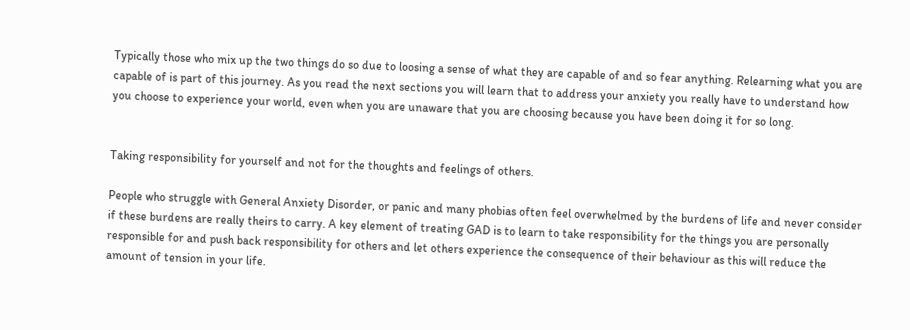Typically those who mix up the two things do so due to loosing a sense of what they are capable of and so fear anything. Relearning what you are capable of is part of this journey. As you read the next sections you will learn that to address your anxiety you really have to understand how you choose to experience your world, even when you are unaware that you are choosing because you have been doing it for so long.


Taking responsibility for yourself and not for the thoughts and feelings of others.

People who struggle with General Anxiety Disorder, or panic and many phobias often feel overwhelmed by the burdens of life and never consider if these burdens are really theirs to carry. A key element of treating GAD is to learn to take responsibility for the things you are personally responsible for and push back responsibility for others and let others experience the consequence of their behaviour as this will reduce the amount of tension in your life.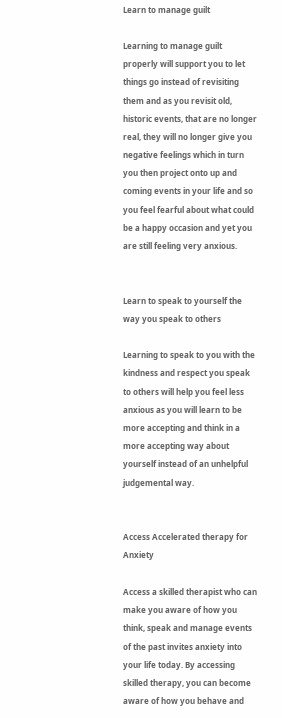Learn to manage guilt

Learning to manage guilt properly will support you to let things go instead of revisiting them and as you revisit old, historic events, that are no longer real, they will no longer give you negative feelings which in turn you then project onto up and coming events in your life and so you feel fearful about what could be a happy occasion and yet you are still feeling very anxious.


Learn to speak to yourself the way you speak to others

Learning to speak to you with the kindness and respect you speak to others will help you feel less anxious as you will learn to be more accepting and think in a more accepting way about yourself instead of an unhelpful judgemental way.


Access Accelerated therapy for Anxiety

Access a skilled therapist who can make you aware of how you think, speak and manage events of the past invites anxiety into your life today. By accessing skilled therapy, you can become aware of how you behave and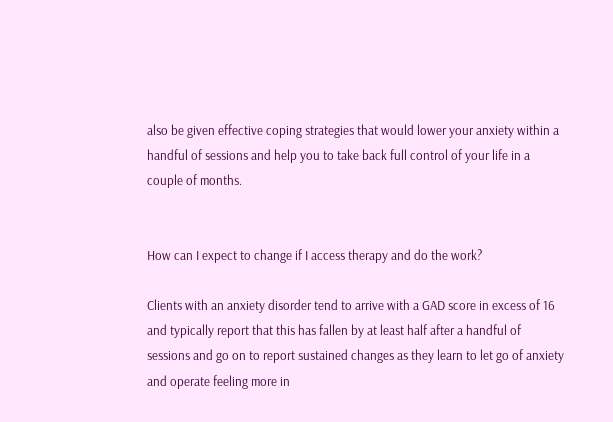also be given effective coping strategies that would lower your anxiety within a handful of sessions and help you to take back full control of your life in a couple of months.


How can I expect to change if I access therapy and do the work?

Clients with an anxiety disorder tend to arrive with a GAD score in excess of 16 and typically report that this has fallen by at least half after a handful of sessions and go on to report sustained changes as they learn to let go of anxiety and operate feeling more in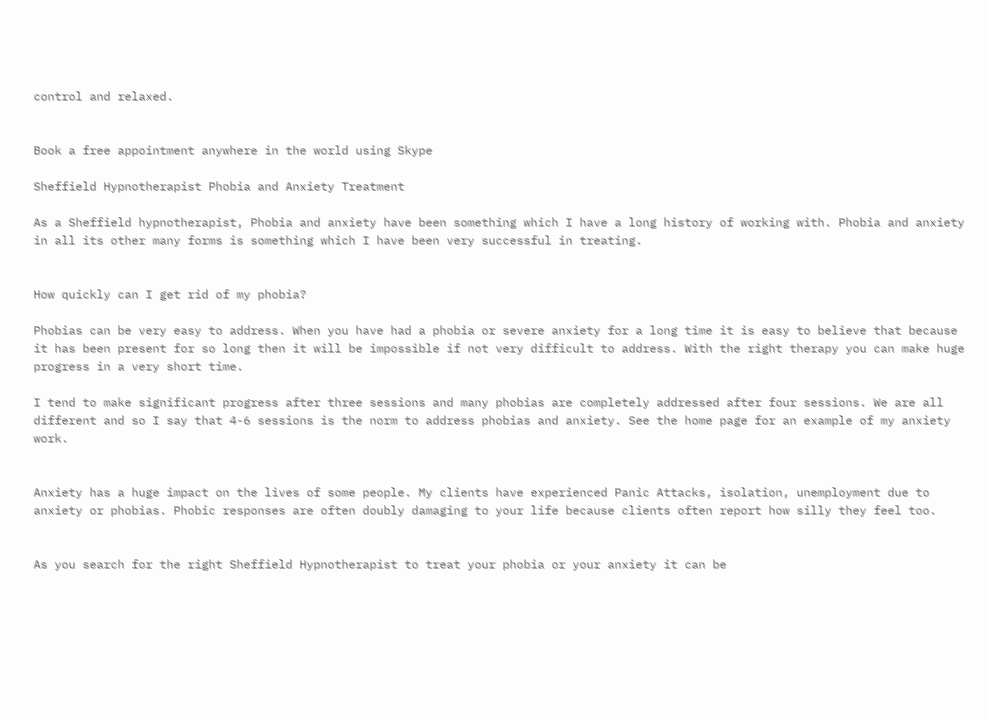control and relaxed.


Book a free appointment anywhere in the world using Skype

Sheffield Hypnotherapist Phobia and Anxiety Treatment

As a Sheffield hypnotherapist, Phobia and anxiety have been something which I have a long history of working with. Phobia and anxiety in all its other many forms is something which I have been very successful in treating.


How quickly can I get rid of my phobia?

Phobias can be very easy to address. When you have had a phobia or severe anxiety for a long time it is easy to believe that because it has been present for so long then it will be impossible if not very difficult to address. With the right therapy you can make huge progress in a very short time.

I tend to make significant progress after three sessions and many phobias are completely addressed after four sessions. We are all different and so I say that 4-6 sessions is the norm to address phobias and anxiety. See the home page for an example of my anxiety work.


Anxiety has a huge impact on the lives of some people. My clients have experienced Panic Attacks, isolation, unemployment due to anxiety or phobias. Phobic responses are often doubly damaging to your life because clients often report how silly they feel too.


As you search for the right Sheffield Hypnotherapist to treat your phobia or your anxiety it can be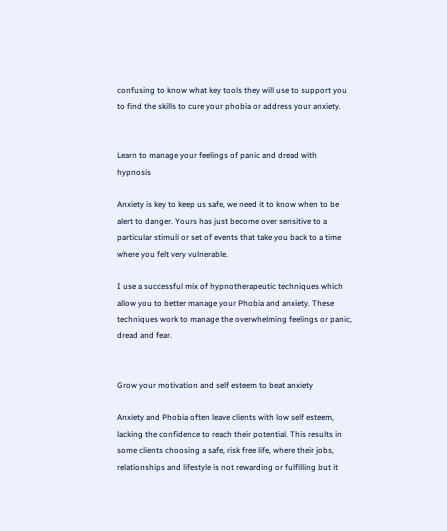confusing to know what key tools they will use to support you to find the skills to cure your phobia or address your anxiety.


Learn to manage your feelings of panic and dread with hypnosis

Anxiety is key to keep us safe, we need it to know when to be alert to danger. Yours has just become over sensitive to a particular stimuli or set of events that take you back to a time where you felt very vulnerable.

I use a successful mix of hypnotherapeutic techniques which allow you to better manage your Phobia and anxiety. These techniques work to manage the overwhelming feelings or panic, dread and fear.


Grow your motivation and self esteem to beat anxiety

Anxiety and Phobia often leave clients with low self esteem, lacking the confidence to reach their potential. This results in some clients choosing a safe, risk free life, where their jobs, relationships and lifestyle is not rewarding or fulfilling but it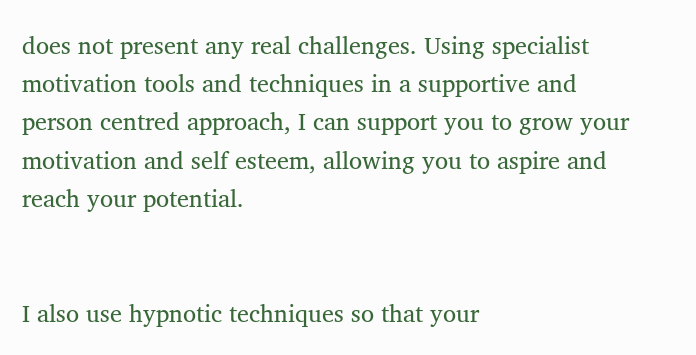does not present any real challenges. Using specialist motivation tools and techniques in a supportive and person centred approach, I can support you to grow your motivation and self esteem, allowing you to aspire and reach your potential.


I also use hypnotic techniques so that your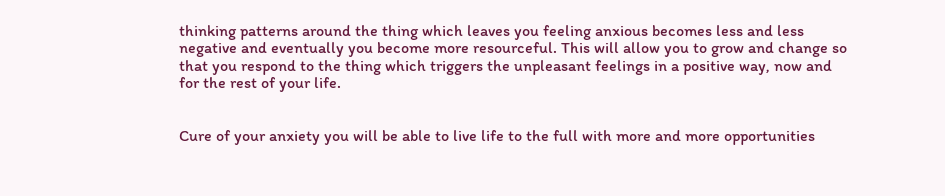thinking patterns around the thing which leaves you feeling anxious becomes less and less negative and eventually you become more resourceful. This will allow you to grow and change so that you respond to the thing which triggers the unpleasant feelings in a positive way, now and for the rest of your life.


Cure of your anxiety you will be able to live life to the full with more and more opportunities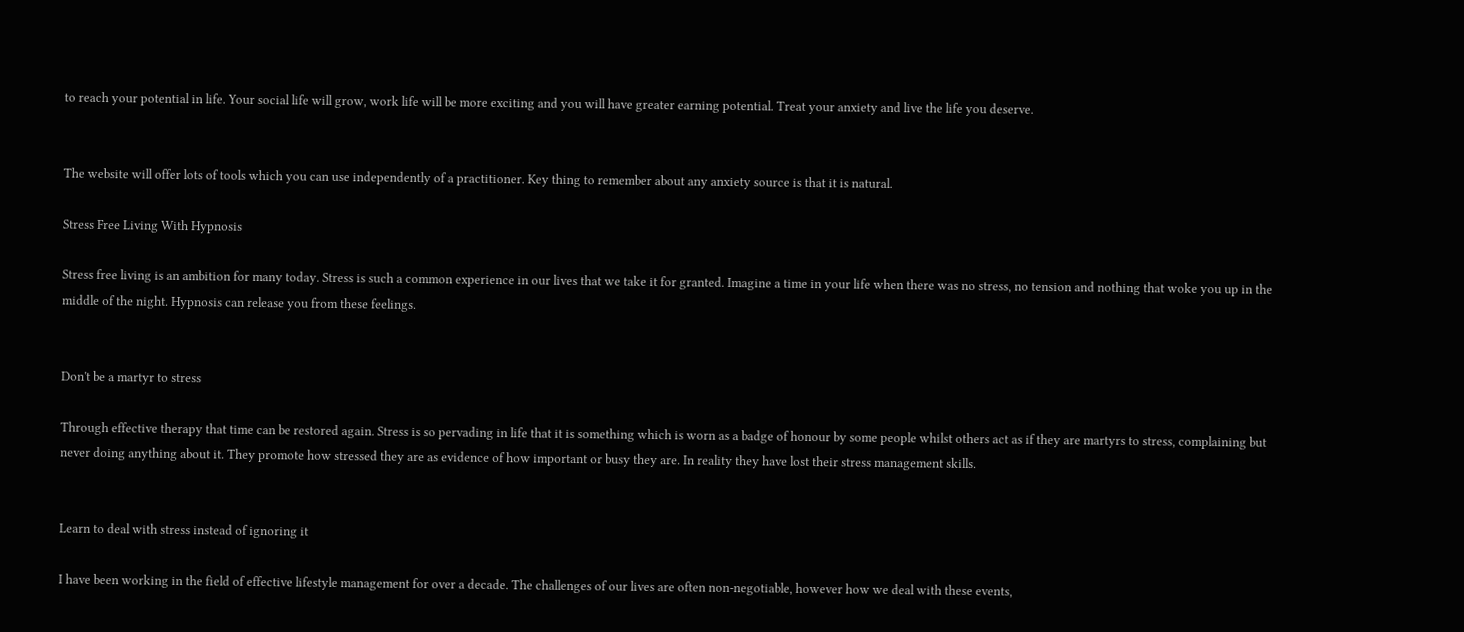to reach your potential in life. Your social life will grow, work life will be more exciting and you will have greater earning potential. Treat your anxiety and live the life you deserve.


The website will offer lots of tools which you can use independently of a practitioner. Key thing to remember about any anxiety source is that it is natural.

Stress Free Living With Hypnosis

Stress free living is an ambition for many today. Stress is such a common experience in our lives that we take it for granted. Imagine a time in your life when there was no stress, no tension and nothing that woke you up in the middle of the night. Hypnosis can release you from these feelings.


Don't be a martyr to stress

Through effective therapy that time can be restored again. Stress is so pervading in life that it is something which is worn as a badge of honour by some people whilst others act as if they are martyrs to stress, complaining but never doing anything about it. They promote how stressed they are as evidence of how important or busy they are. In reality they have lost their stress management skills.


Learn to deal with stress instead of ignoring it

I have been working in the field of effective lifestyle management for over a decade. The challenges of our lives are often non-negotiable, however how we deal with these events,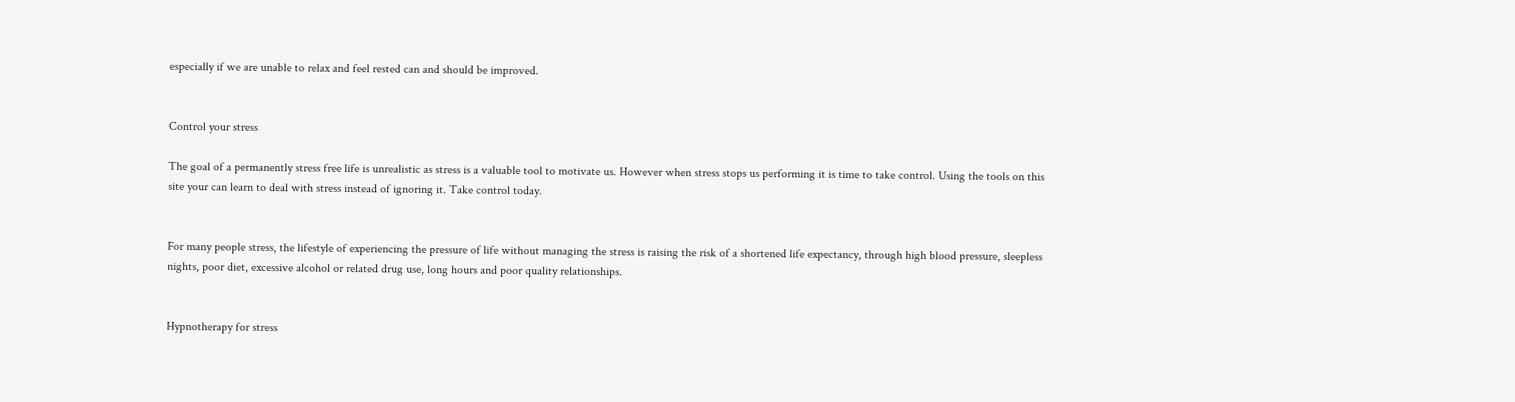especially if we are unable to relax and feel rested can and should be improved.


Control your stress

The goal of a permanently stress free life is unrealistic as stress is a valuable tool to motivate us. However when stress stops us performing it is time to take control. Using the tools on this site your can learn to deal with stress instead of ignoring it. Take control today.


For many people stress, the lifestyle of experiencing the pressure of life without managing the stress is raising the risk of a shortened life expectancy, through high blood pressure, sleepless nights, poor diet, excessive alcohol or related drug use, long hours and poor quality relationships.


Hypnotherapy for stress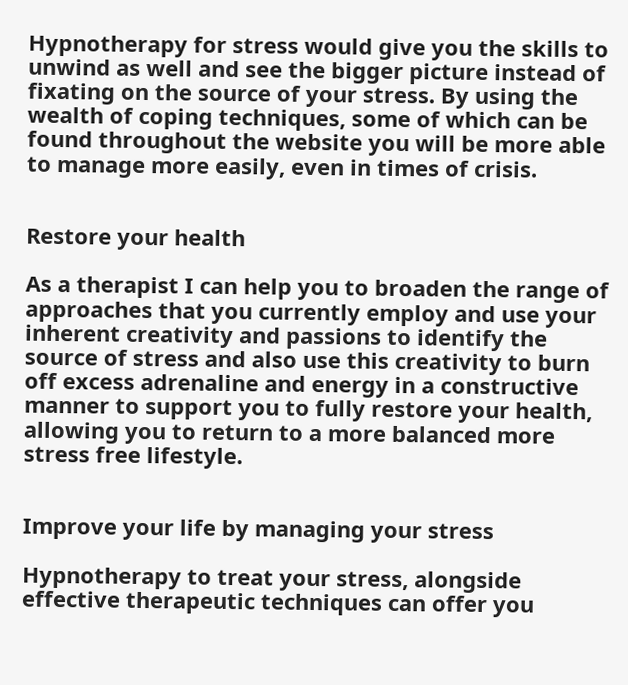Hypnotherapy for stress would give you the skills to unwind as well and see the bigger picture instead of fixating on the source of your stress. By using the wealth of coping techniques, some of which can be found throughout the website you will be more able to manage more easily, even in times of crisis.


Restore your health

As a therapist I can help you to broaden the range of approaches that you currently employ and use your inherent creativity and passions to identify the source of stress and also use this creativity to burn off excess adrenaline and energy in a constructive manner to support you to fully restore your health, allowing you to return to a more balanced more stress free lifestyle.


Improve your life by managing your stress

Hypnotherapy to treat your stress, alongside effective therapeutic techniques can offer you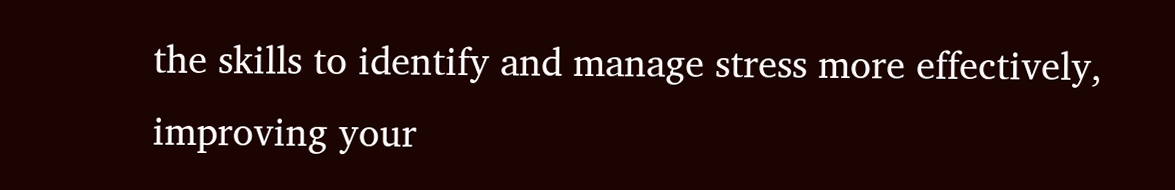the skills to identify and manage stress more effectively, improving your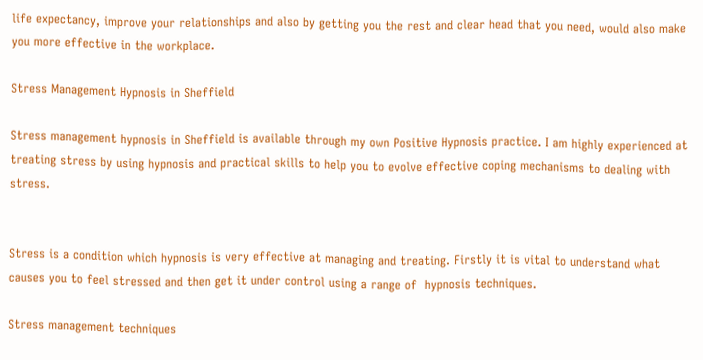life expectancy, improve your relationships and also by getting you the rest and clear head that you need, would also make you more effective in the workplace.

Stress Management Hypnosis in Sheffield

Stress management hypnosis in Sheffield is available through my own Positive Hypnosis practice. I am highly experienced at treating stress by using hypnosis and practical skills to help you to evolve effective coping mechanisms to dealing with stress.


Stress is a condition which hypnosis is very effective at managing and treating. Firstly it is vital to understand what causes you to feel stressed and then get it under control using a range of  hypnosis techniques.

Stress management techniques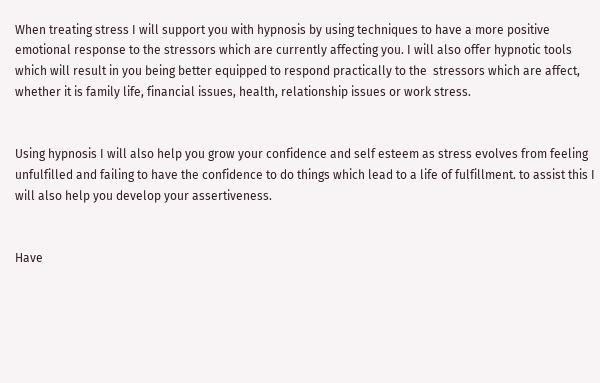When treating stress I will support you with hypnosis by using techniques to have a more positive emotional response to the stressors which are currently affecting you. I will also offer hypnotic tools which will result in you being better equipped to respond practically to the  stressors which are affect, whether it is family life, financial issues, health, relationship issues or work stress.


Using hypnosis I will also help you grow your confidence and self esteem as stress evolves from feeling unfulfilled and failing to have the confidence to do things which lead to a life of fulfillment. to assist this I will also help you develop your assertiveness.


Have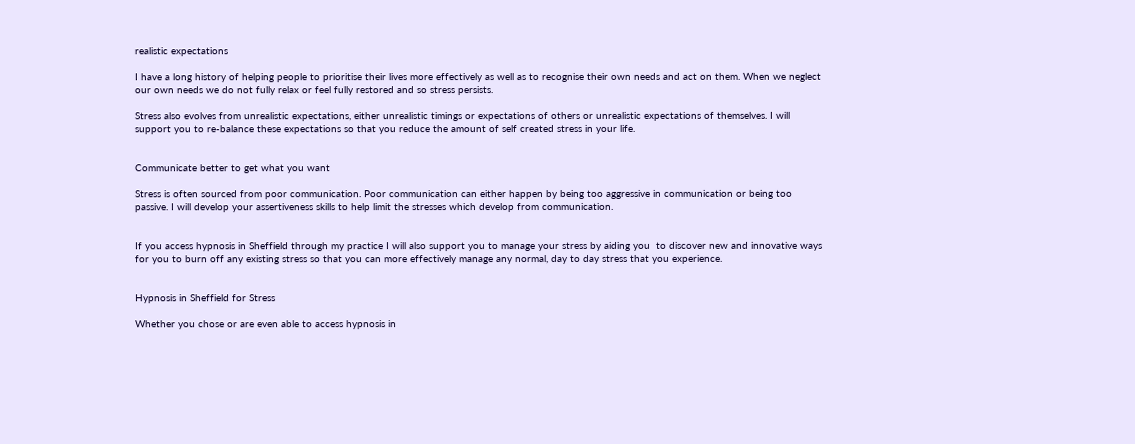realistic expectations

I have a long history of helping people to prioritise their lives more effectively as well as to recognise their own needs and act on them. When we neglect our own needs we do not fully relax or feel fully restored and so stress persists.

Stress also evolves from unrealistic expectations, either unrealistic timings or expectations of others or unrealistic expectations of themselves. I will support you to re-balance these expectations so that you reduce the amount of self created stress in your life.


Communicate better to get what you want

Stress is often sourced from poor communication. Poor communication can either happen by being too aggressive in communication or being too passive. I will develop your assertiveness skills to help limit the stresses which develop from communication.


If you access hypnosis in Sheffield through my practice I will also support you to manage your stress by aiding you  to discover new and innovative ways for you to burn off any existing stress so that you can more effectively manage any normal, day to day stress that you experience.


Hypnosis in Sheffield for Stress

Whether you chose or are even able to access hypnosis in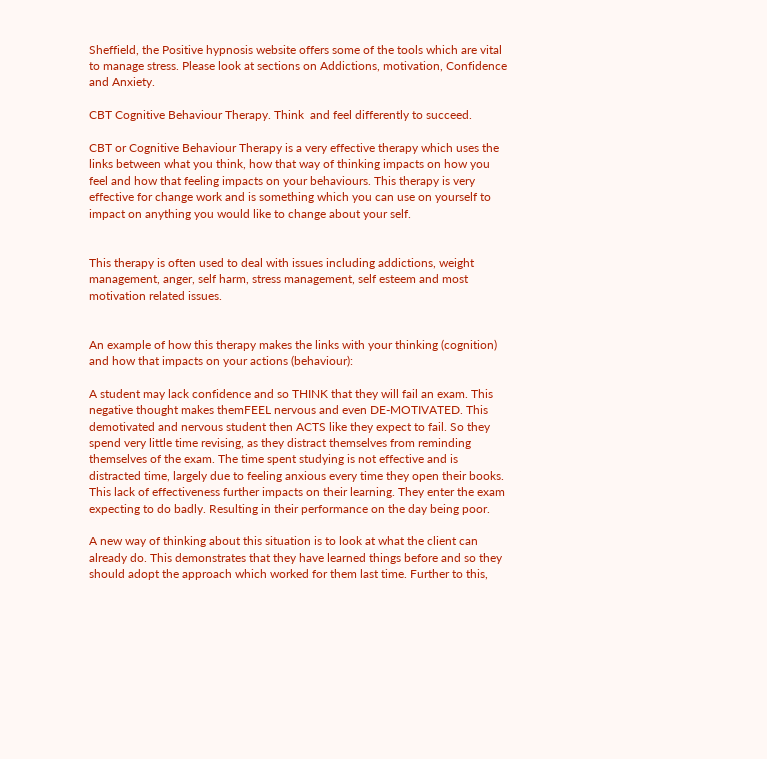Sheffield, the Positive hypnosis website offers some of the tools which are vital to manage stress. Please look at sections on Addictions, motivation, Confidence and Anxiety.

CBT Cognitive Behaviour Therapy. Think  and feel differently to succeed.

CBT or Cognitive Behaviour Therapy is a very effective therapy which uses the links between what you think, how that way of thinking impacts on how you feel and how that feeling impacts on your behaviours. This therapy is very effective for change work and is something which you can use on yourself to impact on anything you would like to change about your self.


This therapy is often used to deal with issues including addictions, weight management, anger, self harm, stress management, self esteem and most motivation related issues.


An example of how this therapy makes the links with your thinking (cognition) and how that impacts on your actions (behaviour):

A student may lack confidence and so THINK that they will fail an exam. This negative thought makes themFEEL nervous and even DE-MOTIVATED. This demotivated and nervous student then ACTS like they expect to fail. So they spend very little time revising, as they distract themselves from reminding themselves of the exam. The time spent studying is not effective and is distracted time, largely due to feeling anxious every time they open their books. This lack of effectiveness further impacts on their learning. They enter the exam expecting to do badly. Resulting in their performance on the day being poor.

A new way of thinking about this situation is to look at what the client can already do. This demonstrates that they have learned things before and so they should adopt the approach which worked for them last time. Further to this,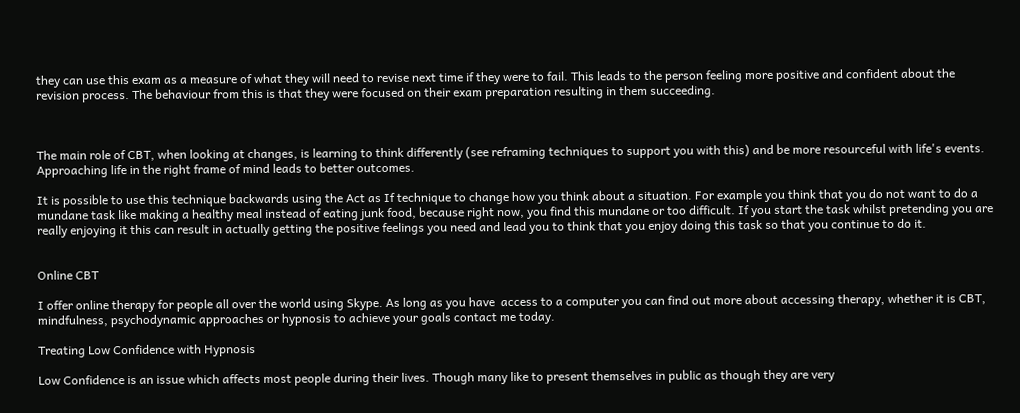they can use this exam as a measure of what they will need to revise next time if they were to fail. This leads to the person feeling more positive and confident about the revision process. The behaviour from this is that they were focused on their exam preparation resulting in them succeeding.



The main role of CBT, when looking at changes, is learning to think differently (see reframing techniques to support you with this) and be more resourceful with life's events. Approaching life in the right frame of mind leads to better outcomes.

It is possible to use this technique backwards using the Act as If technique to change how you think about a situation. For example you think that you do not want to do a mundane task like making a healthy meal instead of eating junk food, because right now, you find this mundane or too difficult. If you start the task whilst pretending you are really enjoying it this can result in actually getting the positive feelings you need and lead you to think that you enjoy doing this task so that you continue to do it.


Online CBT

I offer online therapy for people all over the world using Skype. As long as you have  access to a computer you can find out more about accessing therapy, whether it is CBT, mindfulness, psychodynamic approaches or hypnosis to achieve your goals contact me today.

Treating Low Confidence with Hypnosis

Low Confidence is an issue which affects most people during their lives. Though many like to present themselves in public as though they are very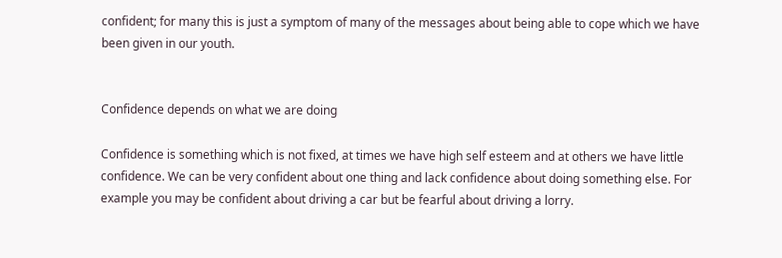confident; for many this is just a symptom of many of the messages about being able to cope which we have been given in our youth.


Confidence depends on what we are doing

Confidence is something which is not fixed, at times we have high self esteem and at others we have little confidence. We can be very confident about one thing and lack confidence about doing something else. For example you may be confident about driving a car but be fearful about driving a lorry.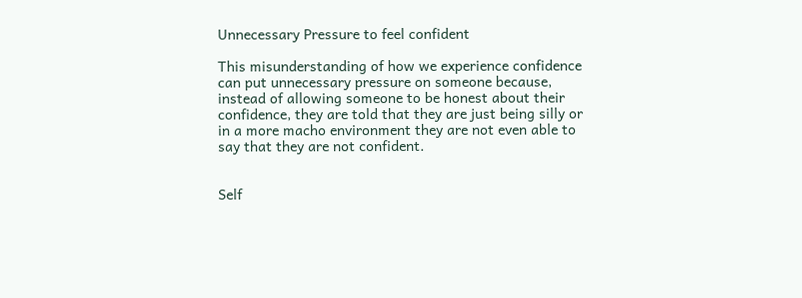Unnecessary Pressure to feel confident

This misunderstanding of how we experience confidence can put unnecessary pressure on someone because, instead of allowing someone to be honest about their confidence, they are told that they are just being silly or in a more macho environment they are not even able to say that they are not confident.


Self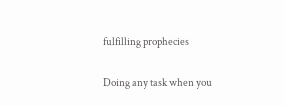fulfilling prophecies

Doing any task when you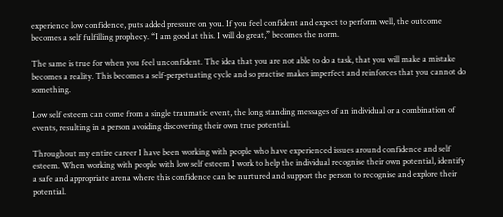experience low confidence, puts added pressure on you. If you feel confident and expect to perform well, the outcome becomes a self fulfilling prophecy. “I am good at this. I will do great,” becomes the norm.

The same is true for when you feel unconfident. The idea that you are not able to do a task, that you will make a mistake becomes a reality. This becomes a self-perpetuating cycle and so practise makes imperfect and reinforces that you cannot do something.

Low self esteem can come from a single traumatic event, the long standing messages of an individual or a combination of events, resulting in a person avoiding discovering their own true potential.

Throughout my entire career I have been working with people who have experienced issues around confidence and self esteem. When working with people with low self esteem I work to help the individual recognise their own potential, identify a safe and appropriate arena where this confidence can be nurtured and support the person to recognise and explore their potential.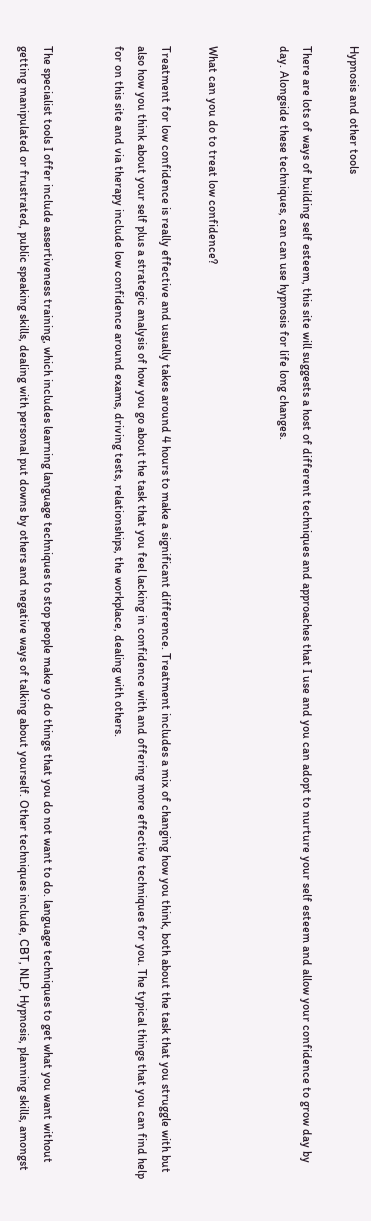Hypnosis and other tools

There are lots of ways of building self esteem, this site will suggests a host of different techniques and approaches that I use and you can adopt to nurture your self esteem and allow your confidence to grow day by day. Alongside these techniques, can can use hypnosis for life long changes.


What can you do to treat low confidence?

Treatment for low confidence is really effective and usually takes around 4 hours to make a significant difference. Treatment includes a mix of changing how you think, both about the task that you struggle with but also how you think about your self plus a strategic analysis of how you go about the task that you feel lacking in confidence with and offering more effective techniques for you. The typical things that you can find help for on this site and via therapy include low confidence around exams, driving tests, relationships, the workplace, dealing with others.


The specialist tools I offer include assertiveness training, which includes learning language techniques to stop people make yo do things that you do not want to do. language techniques to get what you want without getting manipulated or frustrated, public speaking skills, dealing with personal put downs by others and negative ways of talking about yourself. Other techniques include, CBT, NLP, Hypnosis, planning skills, amongst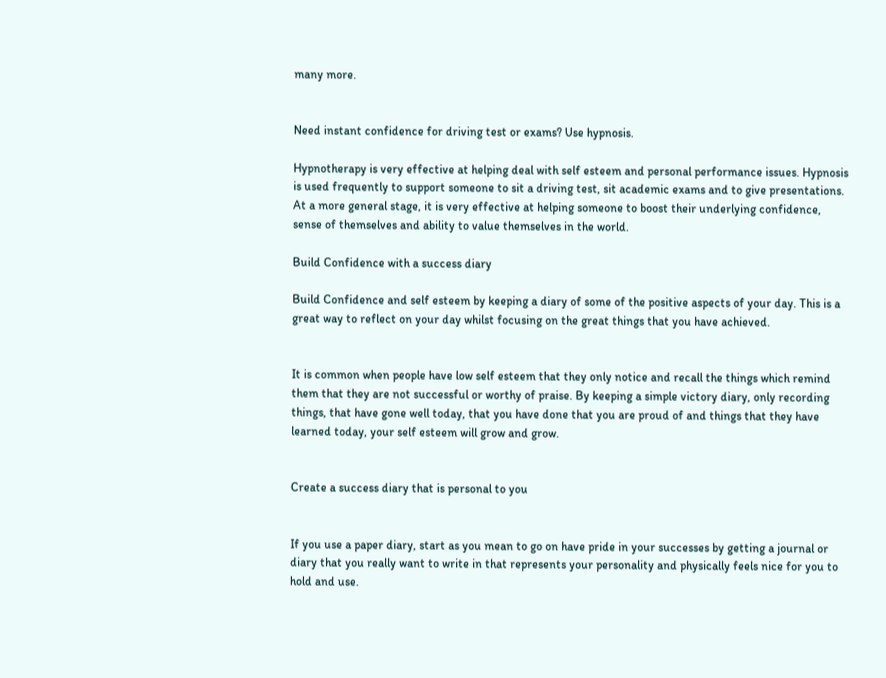many more.


Need instant confidence for driving test or exams? Use hypnosis.

Hypnotherapy is very effective at helping deal with self esteem and personal performance issues. Hypnosis is used frequently to support someone to sit a driving test, sit academic exams and to give presentations. At a more general stage, it is very effective at helping someone to boost their underlying confidence, sense of themselves and ability to value themselves in the world.

Build Confidence with a success diary

Build Confidence and self esteem by keeping a diary of some of the positive aspects of your day. This is a great way to reflect on your day whilst focusing on the great things that you have achieved.


It is common when people have low self esteem that they only notice and recall the things which remind them that they are not successful or worthy of praise. By keeping a simple victory diary, only recording things, that have gone well today, that you have done that you are proud of and things that they have learned today, your self esteem will grow and grow.


Create a success diary that is personal to you


If you use a paper diary, start as you mean to go on have pride in your successes by getting a journal or diary that you really want to write in that represents your personality and physically feels nice for you to hold and use.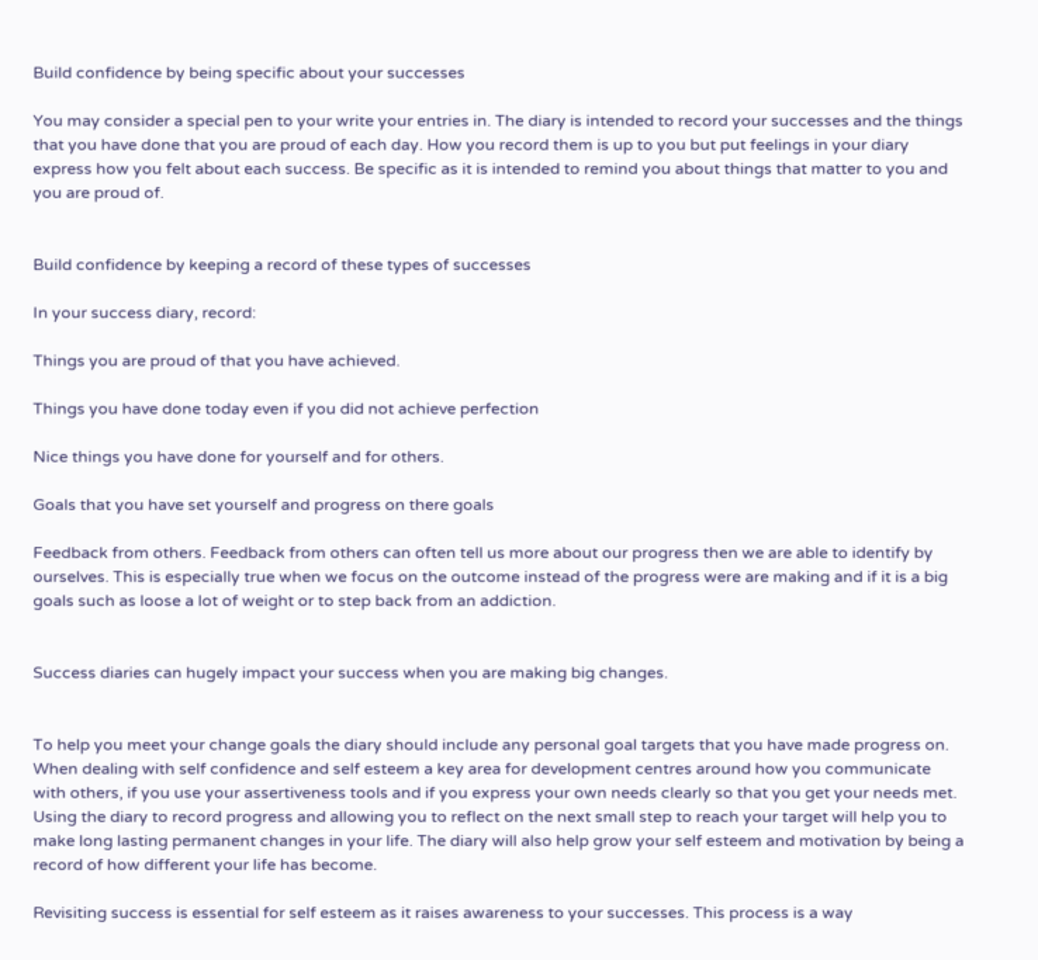Build confidence by being specific about your successes

You may consider a special pen to your write your entries in. The diary is intended to record your successes and the things that you have done that you are proud of each day. How you record them is up to you but put feelings in your diary express how you felt about each success. Be specific as it is intended to remind you about things that matter to you and you are proud of.


Build confidence by keeping a record of these types of successes

In your success diary, record:

Things you are proud of that you have achieved.

Things you have done today even if you did not achieve perfection

Nice things you have done for yourself and for others.

Goals that you have set yourself and progress on there goals

Feedback from others. Feedback from others can often tell us more about our progress then we are able to identify by ourselves. This is especially true when we focus on the outcome instead of the progress were are making and if it is a big goals such as loose a lot of weight or to step back from an addiction.


Success diaries can hugely impact your success when you are making big changes.


To help you meet your change goals the diary should include any personal goal targets that you have made progress on. When dealing with self confidence and self esteem a key area for development centres around how you communicate with others, if you use your assertiveness tools and if you express your own needs clearly so that you get your needs met. Using the diary to record progress and allowing you to reflect on the next small step to reach your target will help you to make long lasting permanent changes in your life. The diary will also help grow your self esteem and motivation by being a record of how different your life has become.

Revisiting success is essential for self esteem as it raises awareness to your successes. This process is a way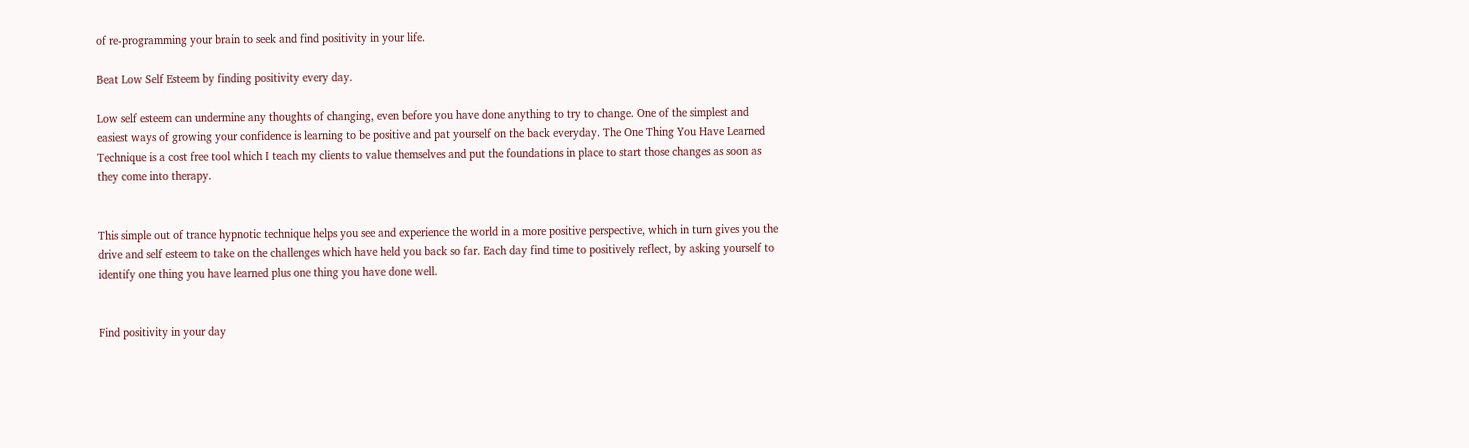of re-programming your brain to seek and find positivity in your life.

Beat Low Self Esteem by finding positivity every day.

Low self esteem can undermine any thoughts of changing, even before you have done anything to try to change. One of the simplest and easiest ways of growing your confidence is learning to be positive and pat yourself on the back everyday. The One Thing You Have Learned Technique is a cost free tool which I teach my clients to value themselves and put the foundations in place to start those changes as soon as they come into therapy.


This simple out of trance hypnotic technique helps you see and experience the world in a more positive perspective, which in turn gives you the drive and self esteem to take on the challenges which have held you back so far. Each day find time to positively reflect, by asking yourself to identify one thing you have learned plus one thing you have done well.


Find positivity in your day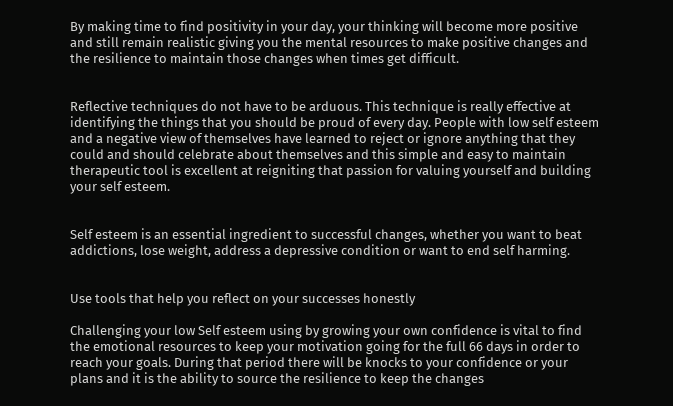By making time to find positivity in your day, your thinking will become more positive and still remain realistic giving you the mental resources to make positive changes and the resilience to maintain those changes when times get difficult.


Reflective techniques do not have to be arduous. This technique is really effective at identifying the things that you should be proud of every day. People with low self esteem and a negative view of themselves have learned to reject or ignore anything that they could and should celebrate about themselves and this simple and easy to maintain therapeutic tool is excellent at reigniting that passion for valuing yourself and building your self esteem.


Self esteem is an essential ingredient to successful changes, whether you want to beat addictions, lose weight, address a depressive condition or want to end self harming.


Use tools that help you reflect on your successes honestly

Challenging your low Self esteem using by growing your own confidence is vital to find the emotional resources to keep your motivation going for the full 66 days in order to reach your goals. During that period there will be knocks to your confidence or your plans and it is the ability to source the resilience to keep the changes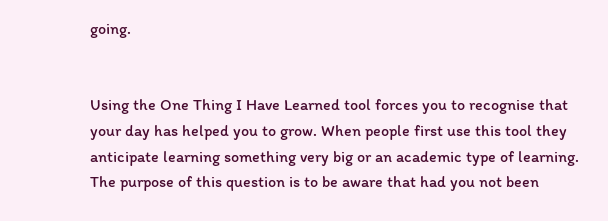going.


Using the One Thing I Have Learned tool forces you to recognise that your day has helped you to grow. When people first use this tool they anticipate learning something very big or an academic type of learning. The purpose of this question is to be aware that had you not been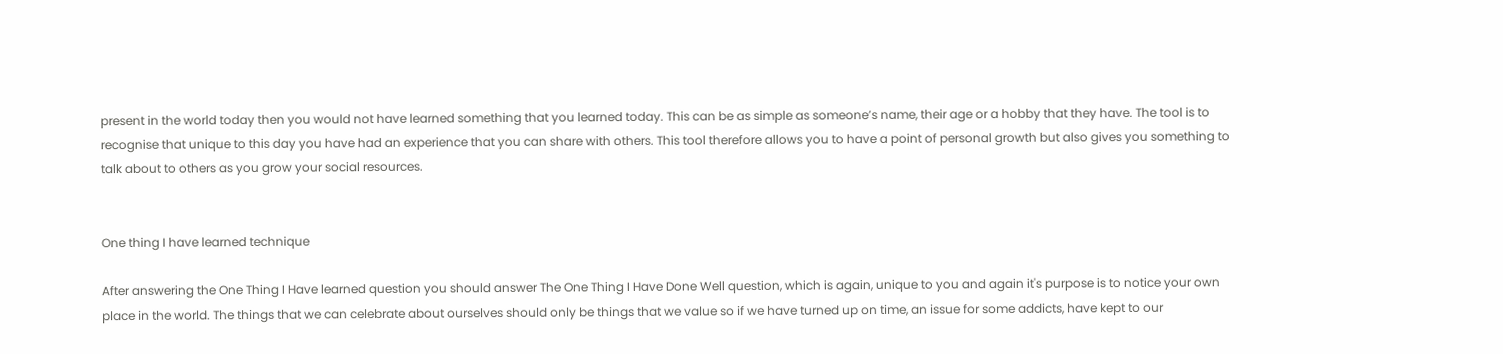present in the world today then you would not have learned something that you learned today. This can be as simple as someone’s name, their age or a hobby that they have. The tool is to recognise that unique to this day you have had an experience that you can share with others. This tool therefore allows you to have a point of personal growth but also gives you something to talk about to others as you grow your social resources.


One thing I have learned technique

After answering the One Thing I Have learned question you should answer The One Thing I Have Done Well question, which is again, unique to you and again it's purpose is to notice your own place in the world. The things that we can celebrate about ourselves should only be things that we value so if we have turned up on time, an issue for some addicts, have kept to our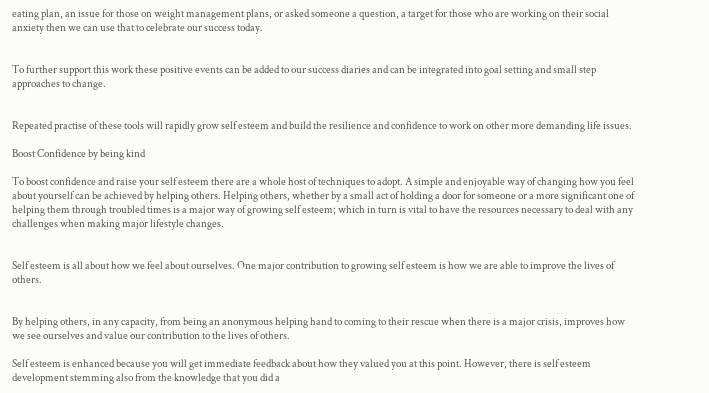eating plan, an issue for those on weight management plans, or asked someone a question, a target for those who are working on their social anxiety then we can use that to celebrate our success today.


To further support this work these positive events can be added to our success diaries and can be integrated into goal setting and small step approaches to change.


Repeated practise of these tools will rapidly grow self esteem and build the resilience and confidence to work on other more demanding life issues.

Boost Confidence by being kind

To boost confidence and raise your self esteem there are a whole host of techniques to adopt. A simple and enjoyable way of changing how you feel about yourself can be achieved by helping others. Helping others, whether by a small act of holding a door for someone or a more significant one of helping them through troubled times is a major way of growing self esteem; which in turn is vital to have the resources necessary to deal with any challenges when making major lifestyle changes.


Self esteem is all about how we feel about ourselves. One major contribution to growing self esteem is how we are able to improve the lives of others.


By helping others, in any capacity, from being an anonymous helping hand to coming to their rescue when there is a major crisis, improves how we see ourselves and value our contribution to the lives of others.

Self esteem is enhanced because you will get immediate feedback about how they valued you at this point. However, there is self esteem development stemming also from the knowledge that you did a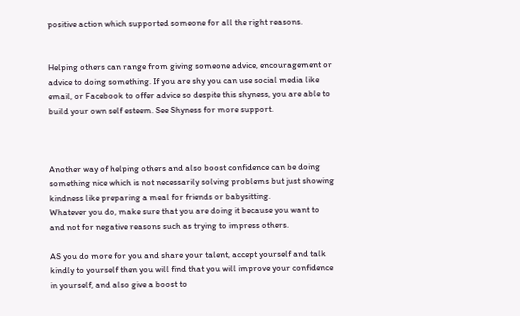positive action which supported someone for all the right reasons.


Helping others can range from giving someone advice, encouragement or advice to doing something. If you are shy you can use social media like email, or Facebook to offer advice so despite this shyness, you are able to build your own self esteem. See Shyness for more support.



Another way of helping others and also boost confidence can be doing something nice which is not necessarily solving problems but just showing kindness like preparing a meal for friends or babysitting.
Whatever you do, make sure that you are doing it because you want to and not for negative reasons such as trying to impress others.

AS you do more for you and share your talent, accept yourself and talk kindly to yourself then you will find that you will improve your confidence in yourself, and also give a boost to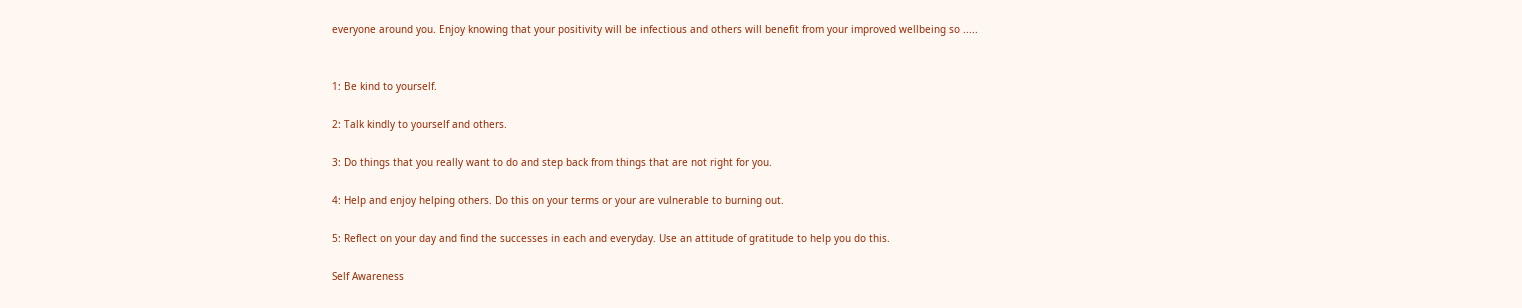everyone around you. Enjoy knowing that your positivity will be infectious and others will benefit from your improved wellbeing so .....


1: Be kind to yourself.

2: Talk kindly to yourself and others.

3: Do things that you really want to do and step back from things that are not right for you.

4: Help and enjoy helping others. Do this on your terms or your are vulnerable to burning out.

5: Reflect on your day and find the successes in each and everyday. Use an attitude of gratitude to help you do this.

Self Awareness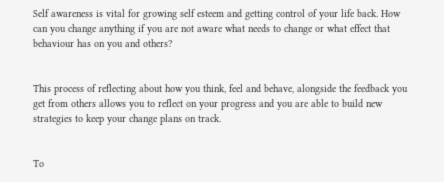Self awareness is vital for growing self esteem and getting control of your life back. How can you change anything if you are not aware what needs to change or what effect that behaviour has on you and others?


This process of reflecting about how you think, feel and behave, alongside the feedback you get from others allows you to reflect on your progress and you are able to build new strategies to keep your change plans on track.


To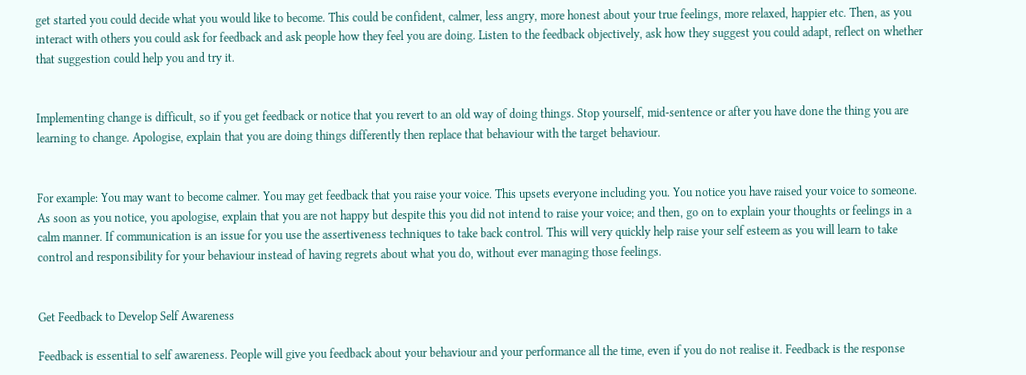get started you could decide what you would like to become. This could be confident, calmer, less angry, more honest about your true feelings, more relaxed, happier etc. Then, as you interact with others you could ask for feedback and ask people how they feel you are doing. Listen to the feedback objectively, ask how they suggest you could adapt, reflect on whether that suggestion could help you and try it.


Implementing change is difficult, so if you get feedback or notice that you revert to an old way of doing things. Stop yourself, mid-sentence or after you have done the thing you are learning to change. Apologise, explain that you are doing things differently then replace that behaviour with the target behaviour.


For example: You may want to become calmer. You may get feedback that you raise your voice. This upsets everyone including you. You notice you have raised your voice to someone. As soon as you notice, you apologise, explain that you are not happy but despite this you did not intend to raise your voice; and then, go on to explain your thoughts or feelings in a calm manner. If communication is an issue for you use the assertiveness techniques to take back control. This will very quickly help raise your self esteem as you will learn to take control and responsibility for your behaviour instead of having regrets about what you do, without ever managing those feelings.


Get Feedback to Develop Self Awareness

Feedback is essential to self awareness. People will give you feedback about your behaviour and your performance all the time, even if you do not realise it. Feedback is the response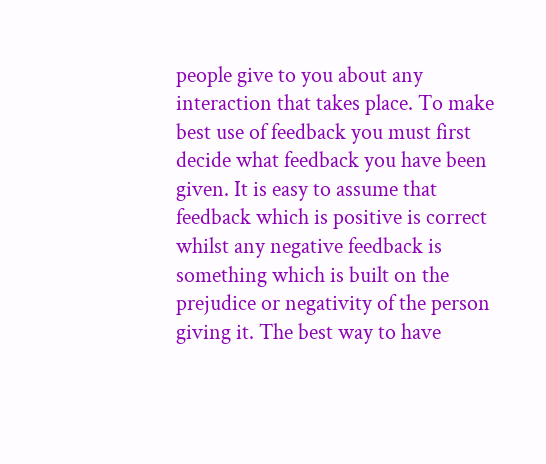people give to you about any interaction that takes place. To make best use of feedback you must first decide what feedback you have been given. It is easy to assume that feedback which is positive is correct whilst any negative feedback is something which is built on the prejudice or negativity of the person giving it. The best way to have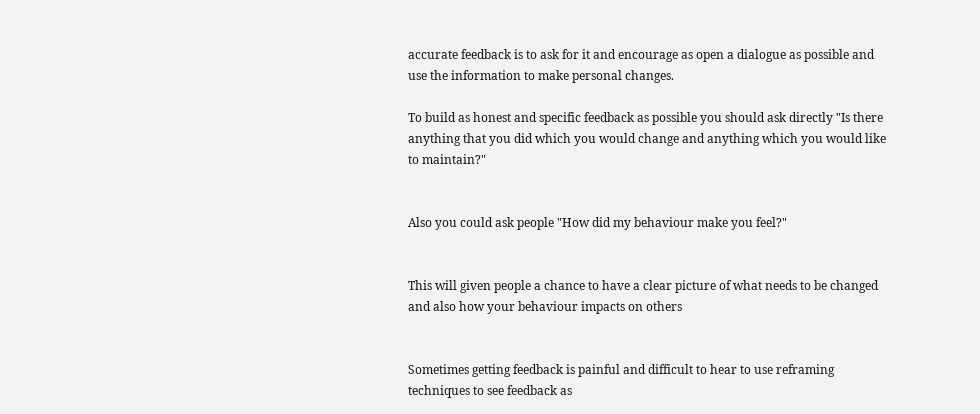accurate feedback is to ask for it and encourage as open a dialogue as possible and use the information to make personal changes.

To build as honest and specific feedback as possible you should ask directly "Is there anything that you did which you would change and anything which you would like to maintain?"


Also you could ask people "How did my behaviour make you feel?"


This will given people a chance to have a clear picture of what needs to be changed and also how your behaviour impacts on others


Sometimes getting feedback is painful and difficult to hear to use reframing techniques to see feedback as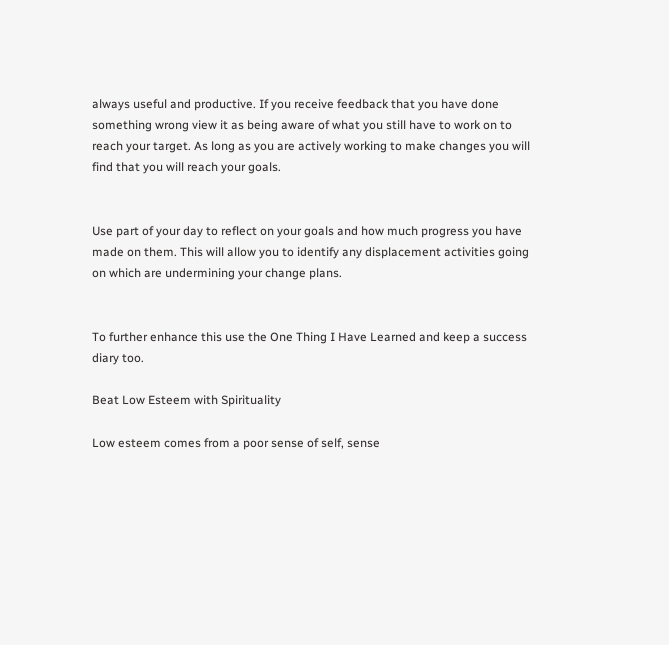always useful and productive. If you receive feedback that you have done something wrong view it as being aware of what you still have to work on to reach your target. As long as you are actively working to make changes you will find that you will reach your goals.


Use part of your day to reflect on your goals and how much progress you have made on them. This will allow you to identify any displacement activities going on which are undermining your change plans.


To further enhance this use the One Thing I Have Learned and keep a success diary too.

Beat Low Esteem with Spirituality

Low esteem comes from a poor sense of self, sense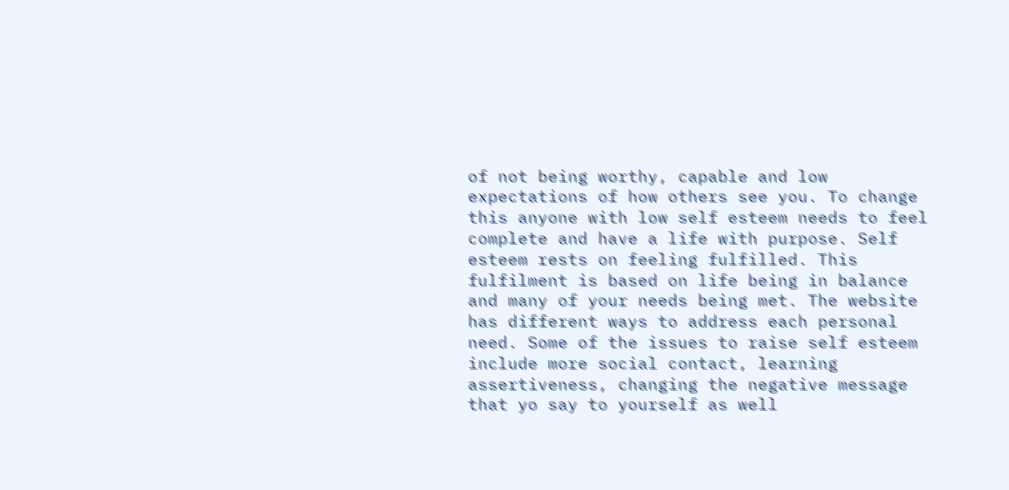of not being worthy, capable and low expectations of how others see you. To change this anyone with low self esteem needs to feel complete and have a life with purpose. Self esteem rests on feeling fulfilled. This fulfilment is based on life being in balance and many of your needs being met. The website has different ways to address each personal need. Some of the issues to raise self esteem include more social contact, learning assertiveness, changing the negative message that yo say to yourself as well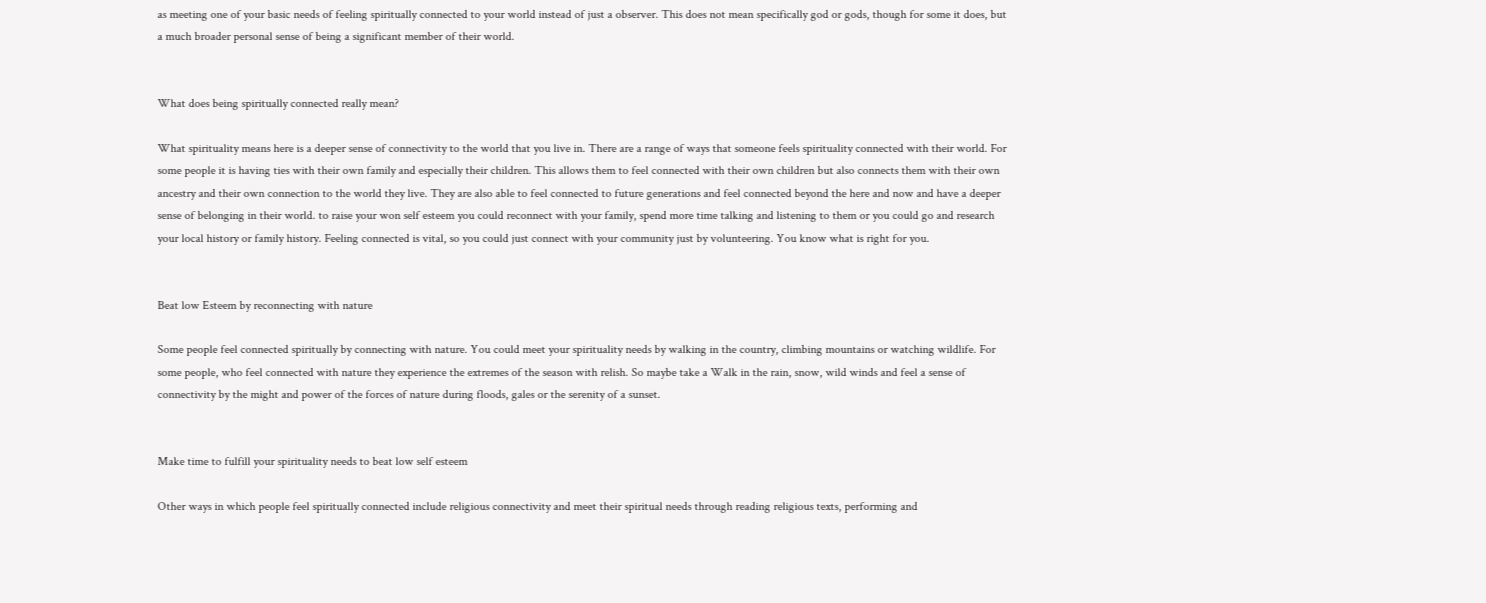as meeting one of your basic needs of feeling spiritually connected to your world instead of just a observer. This does not mean specifically god or gods, though for some it does, but a much broader personal sense of being a significant member of their world.


What does being spiritually connected really mean?

What spirituality means here is a deeper sense of connectivity to the world that you live in. There are a range of ways that someone feels spirituality connected with their world. For some people it is having ties with their own family and especially their children. This allows them to feel connected with their own children but also connects them with their own ancestry and their own connection to the world they live. They are also able to feel connected to future generations and feel connected beyond the here and now and have a deeper sense of belonging in their world. to raise your won self esteem you could reconnect with your family, spend more time talking and listening to them or you could go and research your local history or family history. Feeling connected is vital, so you could just connect with your community just by volunteering. You know what is right for you.


Beat low Esteem by reconnecting with nature

Some people feel connected spiritually by connecting with nature. You could meet your spirituality needs by walking in the country, climbing mountains or watching wildlife. For some people, who feel connected with nature they experience the extremes of the season with relish. So maybe take a Walk in the rain, snow, wild winds and feel a sense of connectivity by the might and power of the forces of nature during floods, gales or the serenity of a sunset.


Make time to fulfill your spirituality needs to beat low self esteem

Other ways in which people feel spiritually connected include religious connectivity and meet their spiritual needs through reading religious texts, performing and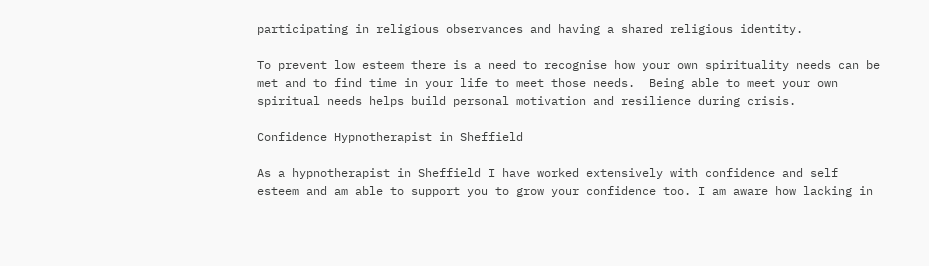participating in religious observances and having a shared religious identity.

To prevent low esteem there is a need to recognise how your own spirituality needs can be met and to find time in your life to meet those needs.  Being able to meet your own spiritual needs helps build personal motivation and resilience during crisis.

Confidence Hypnotherapist in Sheffield

As a hypnotherapist in Sheffield I have worked extensively with confidence and self esteem and am able to support you to grow your confidence too. I am aware how lacking in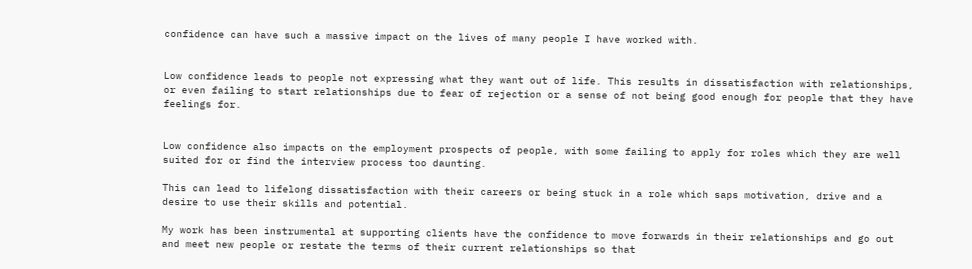confidence can have such a massive impact on the lives of many people I have worked with.


Low confidence leads to people not expressing what they want out of life. This results in dissatisfaction with relationships, or even failing to start relationships due to fear of rejection or a sense of not being good enough for people that they have feelings for.


Low confidence also impacts on the employment prospects of people, with some failing to apply for roles which they are well suited for or find the interview process too daunting.

This can lead to lifelong dissatisfaction with their careers or being stuck in a role which saps motivation, drive and a desire to use their skills and potential.

My work has been instrumental at supporting clients have the confidence to move forwards in their relationships and go out and meet new people or restate the terms of their current relationships so that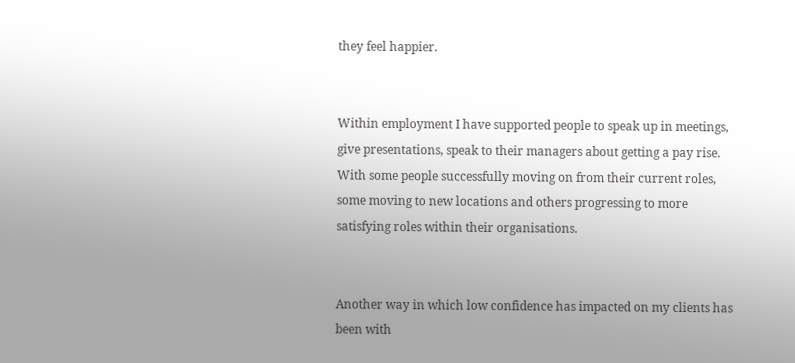they feel happier.


Within employment I have supported people to speak up in meetings, give presentations, speak to their managers about getting a pay rise. With some people successfully moving on from their current roles, some moving to new locations and others progressing to more satisfying roles within their organisations.


Another way in which low confidence has impacted on my clients has been with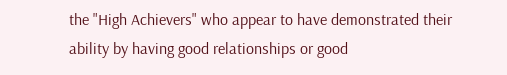the "High Achievers" who appear to have demonstrated their ability by having good relationships or good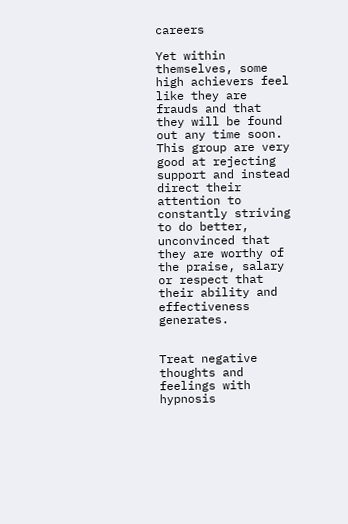careers

Yet within themselves, some high achievers feel like they are frauds and that they will be found out any time soon. This group are very good at rejecting support and instead direct their attention to constantly striving to do better, unconvinced that they are worthy of the praise, salary or respect that their ability and effectiveness generates.


Treat negative thoughts and feelings with hypnosis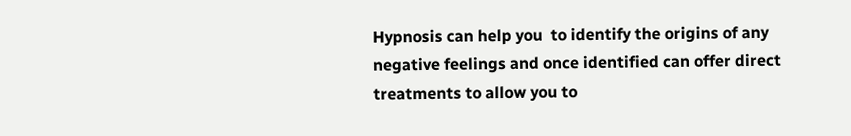Hypnosis can help you  to identify the origins of any negative feelings and once identified can offer direct treatments to allow you to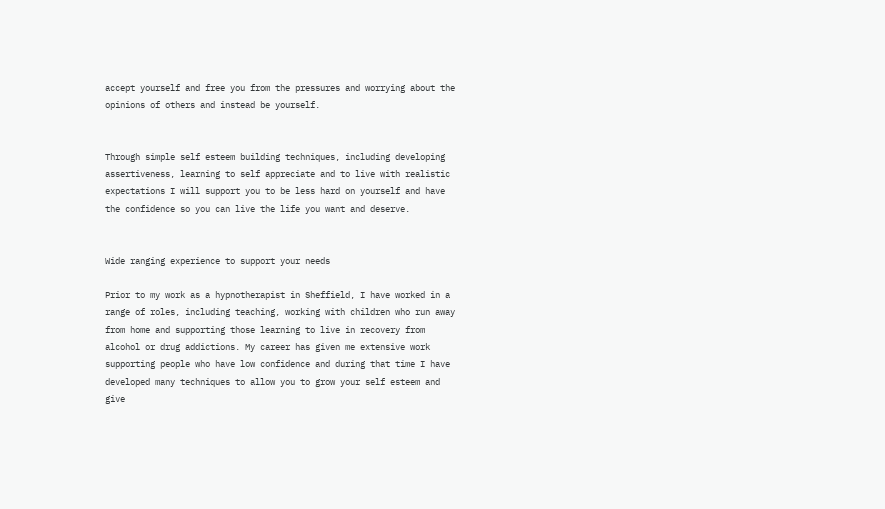accept yourself and free you from the pressures and worrying about the opinions of others and instead be yourself.


Through simple self esteem building techniques, including developing assertiveness, learning to self appreciate and to live with realistic expectations I will support you to be less hard on yourself and have the confidence so you can live the life you want and deserve.


Wide ranging experience to support your needs

Prior to my work as a hypnotherapist in Sheffield, I have worked in a range of roles, including teaching, working with children who run away from home and supporting those learning to live in recovery from alcohol or drug addictions. My career has given me extensive work supporting people who have low confidence and during that time I have developed many techniques to allow you to grow your self esteem and give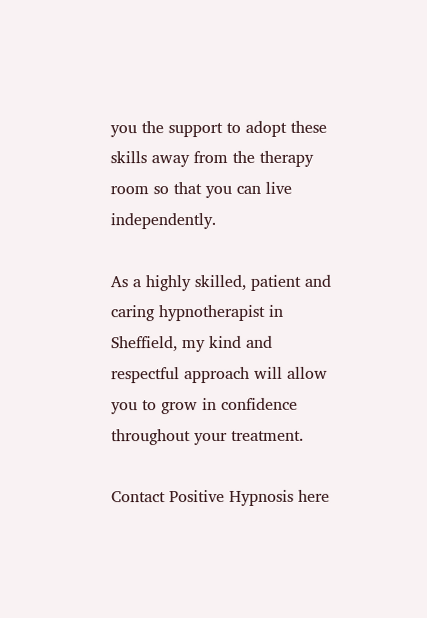you the support to adopt these skills away from the therapy room so that you can live independently.

As a highly skilled, patient and caring hypnotherapist in Sheffield, my kind and respectful approach will allow you to grow in confidence throughout your treatment.

Contact Positive Hypnosis here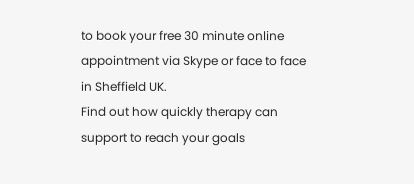to book your free 30 minute online appointment via Skype or face to face in Sheffield UK.
Find out how quickly therapy can support to reach your goals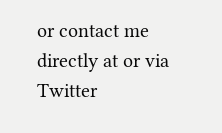or contact me directly at or via Twitter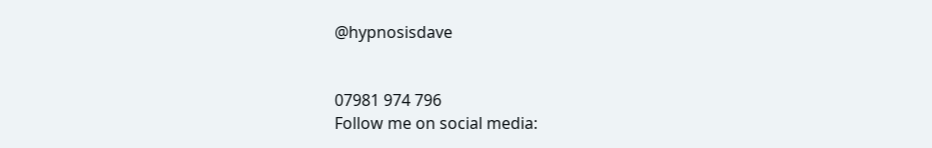@hypnosisdave


07981 974 796
Follow me on social media: